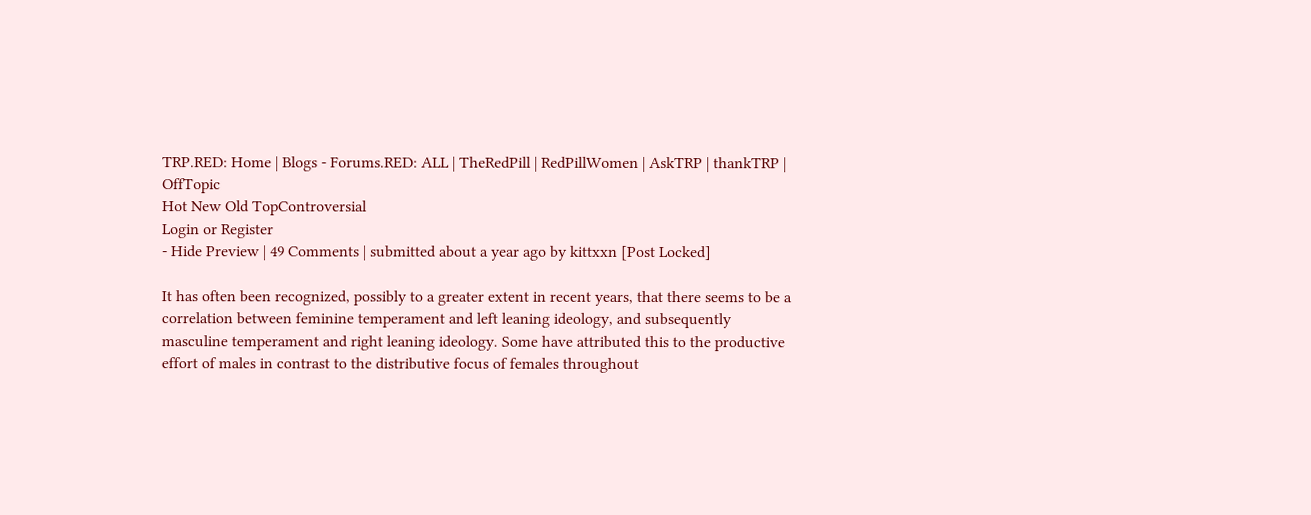TRP.RED: Home | Blogs - Forums.RED: ALL | TheRedPill | RedPillWomen | AskTRP | thankTRP | OffTopic
Hot New Old TopControversial
Login or Register
- Hide Preview | 49 Comments | submitted about a year ago by kittxxn [Post Locked]

It has often been recognized, possibly to a greater extent in recent years, that there seems to be a correlation between feminine temperament and left leaning ideology, and subsequently masculine temperament and right leaning ideology. Some have attributed this to the productive effort of males in contrast to the distributive focus of females throughout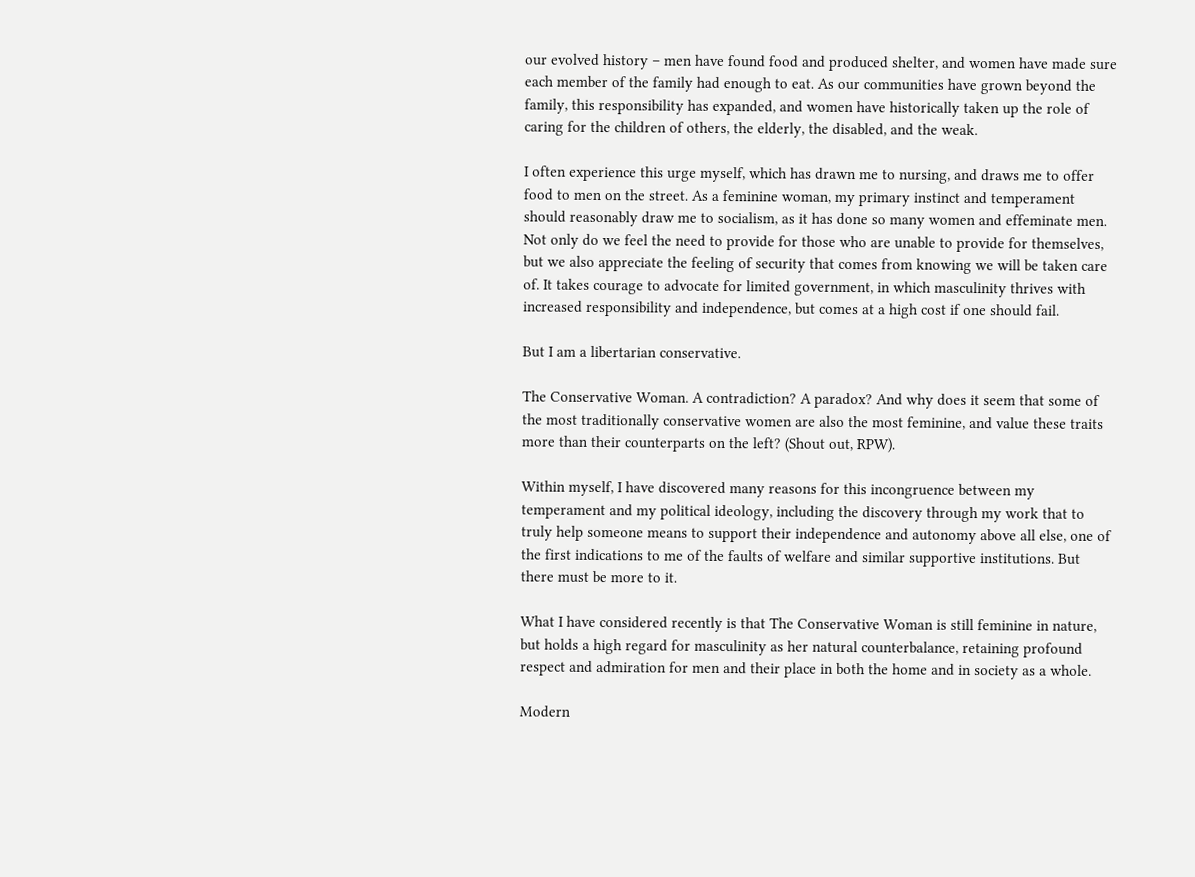our evolved history – men have found food and produced shelter, and women have made sure each member of the family had enough to eat. As our communities have grown beyond the family, this responsibility has expanded, and women have historically taken up the role of caring for the children of others, the elderly, the disabled, and the weak.

I often experience this urge myself, which has drawn me to nursing, and draws me to offer food to men on the street. As a feminine woman, my primary instinct and temperament should reasonably draw me to socialism, as it has done so many women and effeminate men. Not only do we feel the need to provide for those who are unable to provide for themselves, but we also appreciate the feeling of security that comes from knowing we will be taken care of. It takes courage to advocate for limited government, in which masculinity thrives with increased responsibility and independence, but comes at a high cost if one should fail.

But I am a libertarian conservative.

The Conservative Woman. A contradiction? A paradox? And why does it seem that some of the most traditionally conservative women are also the most feminine, and value these traits more than their counterparts on the left? (Shout out, RPW).

Within myself, I have discovered many reasons for this incongruence between my temperament and my political ideology, including the discovery through my work that to truly help someone means to support their independence and autonomy above all else, one of the first indications to me of the faults of welfare and similar supportive institutions. But there must be more to it.

What I have considered recently is that The Conservative Woman is still feminine in nature, but holds a high regard for masculinity as her natural counterbalance, retaining profound respect and admiration for men and their place in both the home and in society as a whole.

Modern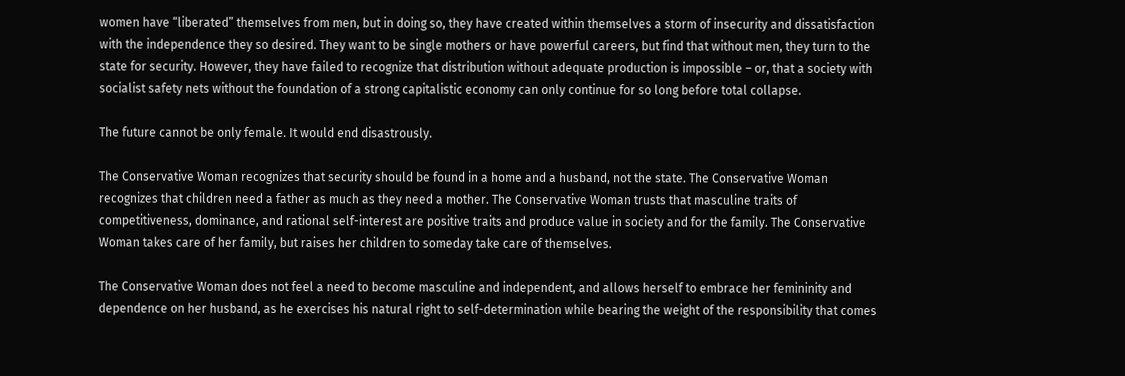women have “liberated” themselves from men, but in doing so, they have created within themselves a storm of insecurity and dissatisfaction with the independence they so desired. They want to be single mothers or have powerful careers, but find that without men, they turn to the state for security. However, they have failed to recognize that distribution without adequate production is impossible – or, that a society with socialist safety nets without the foundation of a strong capitalistic economy can only continue for so long before total collapse.

The future cannot be only female. It would end disastrously.

The Conservative Woman recognizes that security should be found in a home and a husband, not the state. The Conservative Woman recognizes that children need a father as much as they need a mother. The Conservative Woman trusts that masculine traits of competitiveness, dominance, and rational self-interest are positive traits and produce value in society and for the family. The Conservative Woman takes care of her family, but raises her children to someday take care of themselves.

The Conservative Woman does not feel a need to become masculine and independent, and allows herself to embrace her femininity and dependence on her husband, as he exercises his natural right to self-determination while bearing the weight of the responsibility that comes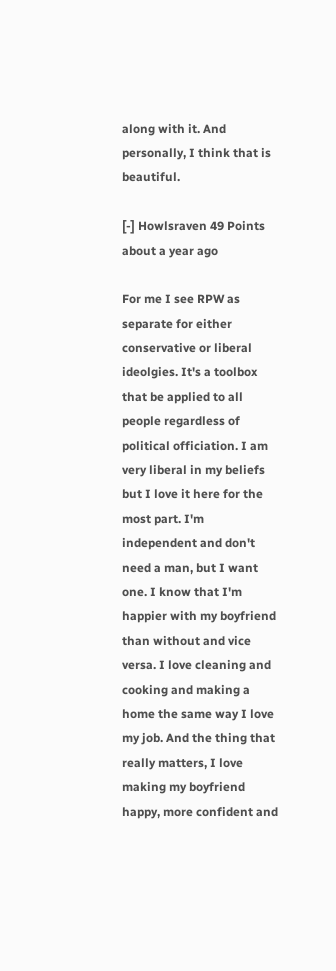along with it. And personally, I think that is beautiful.

[-] Howlsraven 49 Points about a year ago

For me I see RPW as separate for either conservative or liberal ideolgies. It's a toolbox that be applied to all people regardless of political officiation. I am very liberal in my beliefs but I love it here for the most part. I'm independent and don't need a man, but I want one. I know that I'm happier with my boyfriend than without and vice versa. I love cleaning and cooking and making a home the same way I love my job. And the thing that really matters, I love making my boyfriend happy, more confident and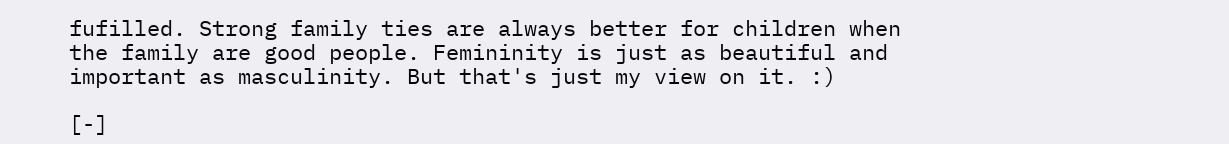fufilled. Strong family ties are always better for children when the family are good people. Femininity is just as beautiful and important as masculinity. But that's just my view on it. :)

[-]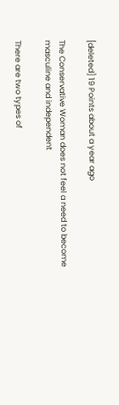[deleted] 19 Points about a year ago

The Conservative Woman does not feel a need to become masculine and independent

There are two types of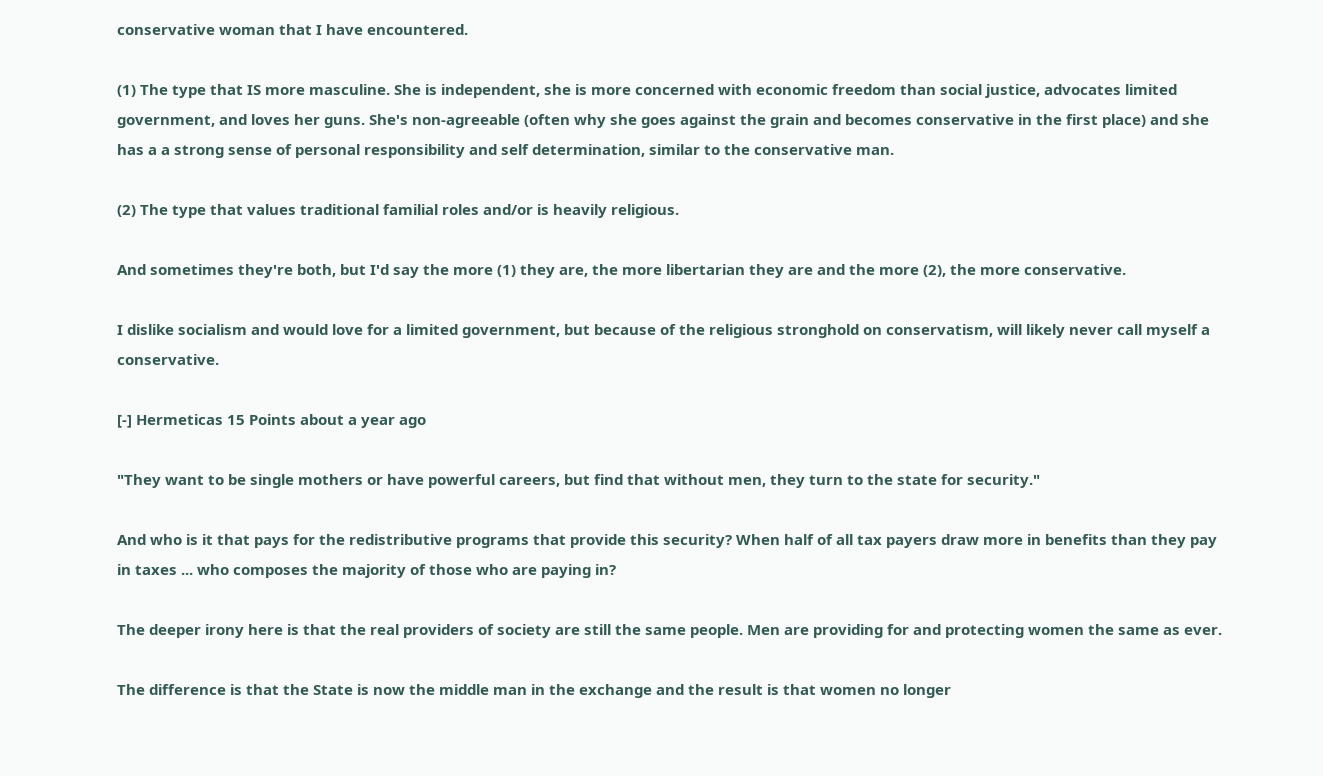conservative woman that I have encountered.

(1) The type that IS more masculine. She is independent, she is more concerned with economic freedom than social justice, advocates limited government, and loves her guns. She's non-agreeable (often why she goes against the grain and becomes conservative in the first place) and she has a a strong sense of personal responsibility and self determination, similar to the conservative man.

(2) The type that values traditional familial roles and/or is heavily religious.

And sometimes they're both, but I'd say the more (1) they are, the more libertarian they are and the more (2), the more conservative.

I dislike socialism and would love for a limited government, but because of the religious stronghold on conservatism, will likely never call myself a conservative.

[-] Hermeticas 15 Points about a year ago

"They want to be single mothers or have powerful careers, but find that without men, they turn to the state for security."

And who is it that pays for the redistributive programs that provide this security? When half of all tax payers draw more in benefits than they pay in taxes ... who composes the majority of those who are paying in?

The deeper irony here is that the real providers of society are still the same people. Men are providing for and protecting women the same as ever.

The difference is that the State is now the middle man in the exchange and the result is that women no longer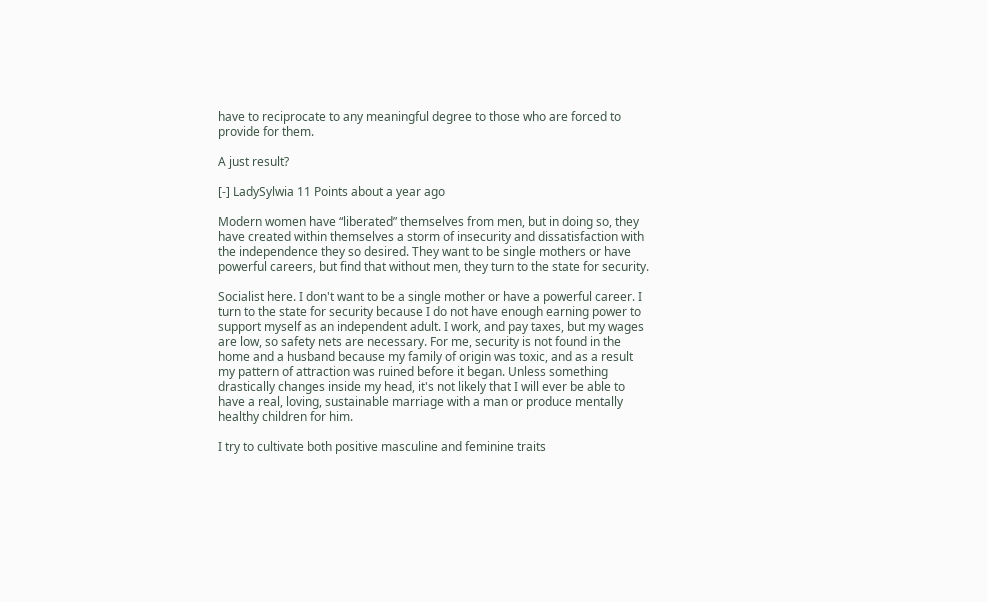have to reciprocate to any meaningful degree to those who are forced to provide for them.

A just result?

[-] LadySylwia 11 Points about a year ago

Modern women have “liberated” themselves from men, but in doing so, they have created within themselves a storm of insecurity and dissatisfaction with the independence they so desired. They want to be single mothers or have powerful careers, but find that without men, they turn to the state for security.

Socialist here. I don't want to be a single mother or have a powerful career. I turn to the state for security because I do not have enough earning power to support myself as an independent adult. I work, and pay taxes, but my wages are low, so safety nets are necessary. For me, security is not found in the home and a husband because my family of origin was toxic, and as a result my pattern of attraction was ruined before it began. Unless something drastically changes inside my head, it's not likely that I will ever be able to have a real, loving, sustainable marriage with a man or produce mentally healthy children for him.

I try to cultivate both positive masculine and feminine traits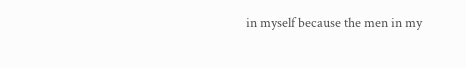in myself because the men in my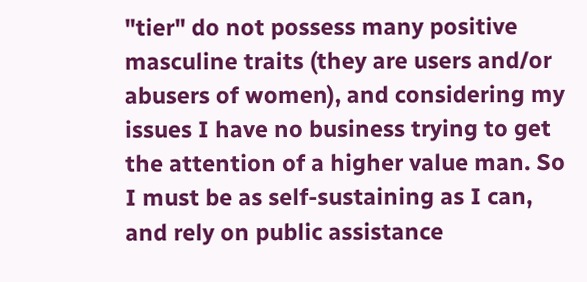"tier" do not possess many positive masculine traits (they are users and/or abusers of women), and considering my issues I have no business trying to get the attention of a higher value man. So I must be as self-sustaining as I can, and rely on public assistance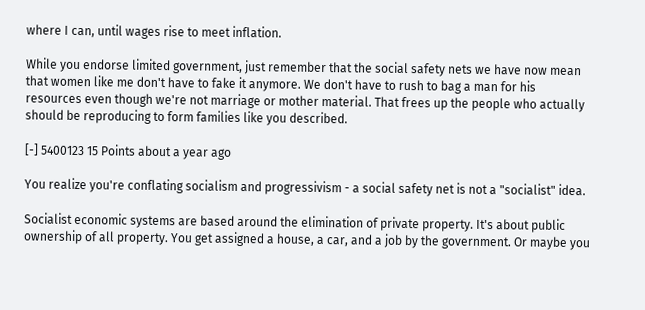where I can, until wages rise to meet inflation.

While you endorse limited government, just remember that the social safety nets we have now mean that women like me don't have to fake it anymore. We don't have to rush to bag a man for his resources even though we're not marriage or mother material. That frees up the people who actually should be reproducing to form families like you described.

[-] 5400123 15 Points about a year ago

You realize you're conflating socialism and progressivism - a social safety net is not a "socialist" idea.

Socialist economic systems are based around the elimination of private property. It's about public ownership of all property. You get assigned a house, a car, and a job by the government. Or maybe you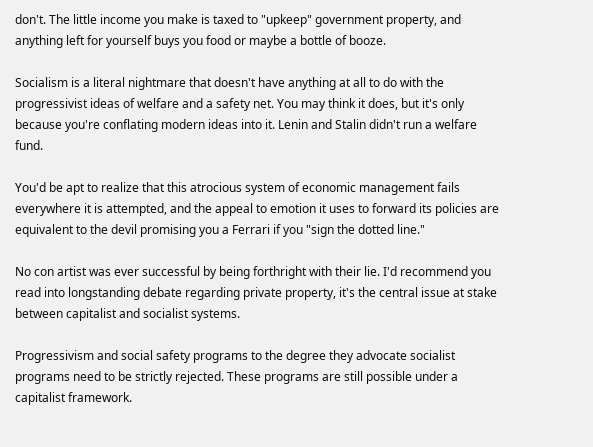don't. The little income you make is taxed to "upkeep" government property, and anything left for yourself buys you food or maybe a bottle of booze.

Socialism is a literal nightmare that doesn't have anything at all to do with the progressivist ideas of welfare and a safety net. You may think it does, but it's only because you're conflating modern ideas into it. Lenin and Stalin didn't run a welfare fund.

You'd be apt to realize that this atrocious system of economic management fails everywhere it is attempted, and the appeal to emotion it uses to forward its policies are equivalent to the devil promising you a Ferrari if you "sign the dotted line."

No con artist was ever successful by being forthright with their lie. I'd recommend you read into longstanding debate regarding private property, it's the central issue at stake between capitalist and socialist systems.

Progressivism and social safety programs to the degree they advocate socialist programs need to be strictly rejected. These programs are still possible under a capitalist framework.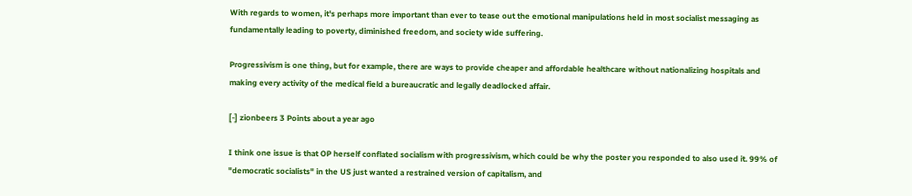With regards to women, it's perhaps more important than ever to tease out the emotional manipulations held in most socialist messaging as fundamentally leading to poverty, diminished freedom, and society wide suffering.

Progressivism is one thing, but for example, there are ways to provide cheaper and affordable healthcare without nationalizing hospitals and making every activity of the medical field a bureaucratic and legally deadlocked affair.

[-] zionbeers 3 Points about a year ago

I think one issue is that OP herself conflated socialism with progressivism, which could be why the poster you responded to also used it. 99% of "democratic socialists" in the US just wanted a restrained version of capitalism, and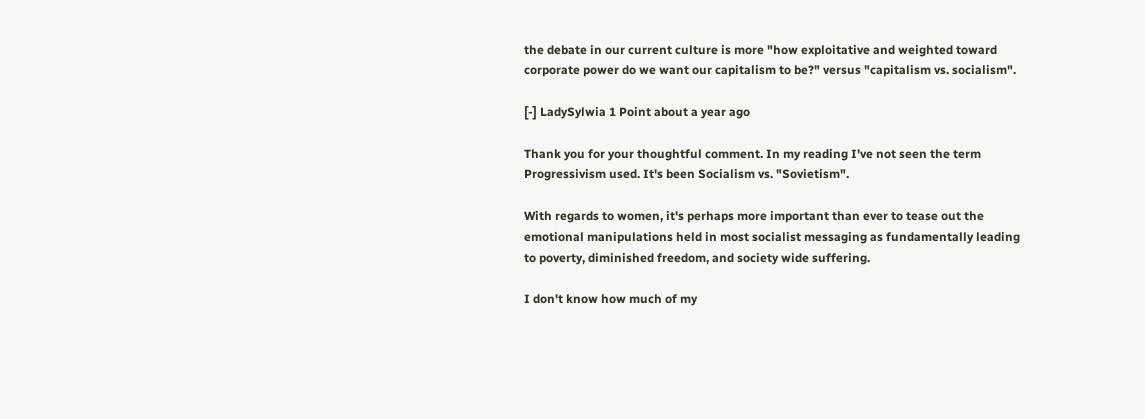the debate in our current culture is more "how exploitative and weighted toward corporate power do we want our capitalism to be?" versus "capitalism vs. socialism".

[-] LadySylwia 1 Point about a year ago

Thank you for your thoughtful comment. In my reading I've not seen the term Progressivism used. It's been Socialism vs. "Sovietism".

With regards to women, it's perhaps more important than ever to tease out the emotional manipulations held in most socialist messaging as fundamentally leading to poverty, diminished freedom, and society wide suffering.

I don't know how much of my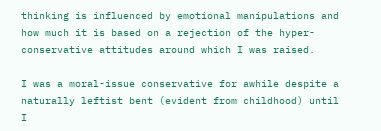thinking is influenced by emotional manipulations and how much it is based on a rejection of the hyper-conservative attitudes around which I was raised.

I was a moral-issue conservative for awhile despite a naturally leftist bent (evident from childhood) until I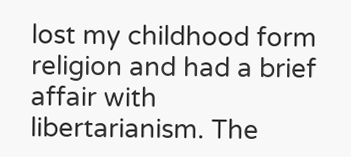lost my childhood form religion and had a brief affair with libertarianism. The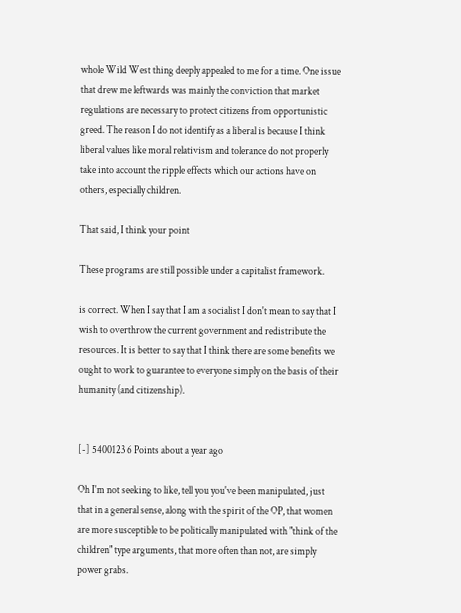whole Wild West thing deeply appealed to me for a time. One issue that drew me leftwards was mainly the conviction that market regulations are necessary to protect citizens from opportunistic greed. The reason I do not identify as a liberal is because I think liberal values like moral relativism and tolerance do not properly take into account the ripple effects which our actions have on others, especially children.

That said, I think your point

These programs are still possible under a capitalist framework.

is correct. When I say that I am a socialist I don't mean to say that I wish to overthrow the current government and redistribute the resources. It is better to say that I think there are some benefits we ought to work to guarantee to everyone simply on the basis of their humanity (and citizenship).


[-] 5400123 6 Points about a year ago

Oh I'm not seeking to like, tell you you've been manipulated, just that in a general sense, along with the spirit of the OP, that women are more susceptible to be politically manipulated with "think of the children" type arguments, that more often than not, are simply power grabs.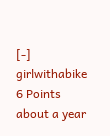[-] girlwithabike 6 Points about a year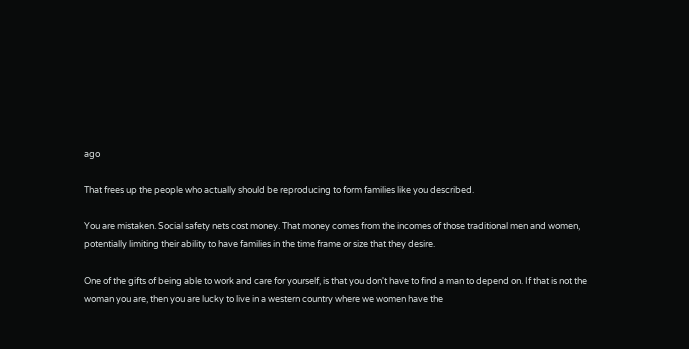ago

That frees up the people who actually should be reproducing to form families like you described.

You are mistaken. Social safety nets cost money. That money comes from the incomes of those traditional men and women, potentially limiting their ability to have families in the time frame or size that they desire.

One of the gifts of being able to work and care for yourself, is that you don't have to find a man to depend on. If that is not the woman you are, then you are lucky to live in a western country where we women have the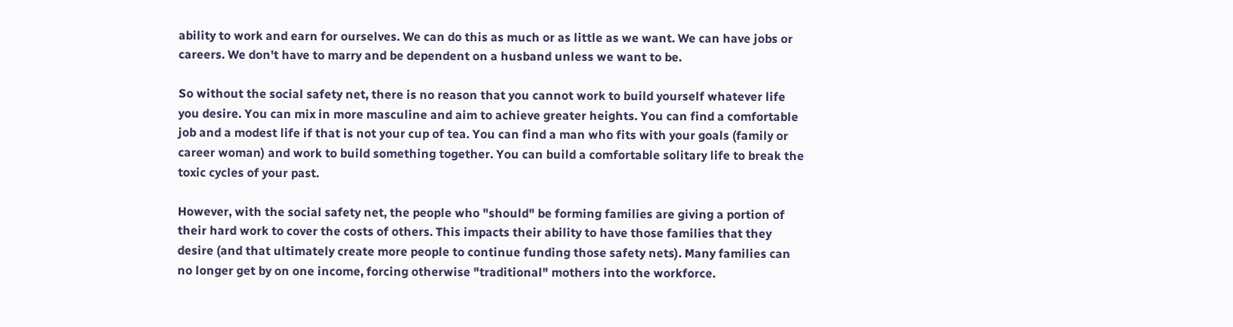ability to work and earn for ourselves. We can do this as much or as little as we want. We can have jobs or careers. We don't have to marry and be dependent on a husband unless we want to be.

So without the social safety net, there is no reason that you cannot work to build yourself whatever life you desire. You can mix in more masculine and aim to achieve greater heights. You can find a comfortable job and a modest life if that is not your cup of tea. You can find a man who fits with your goals (family or career woman) and work to build something together. You can build a comfortable solitary life to break the toxic cycles of your past.

However, with the social safety net, the people who "should" be forming families are giving a portion of their hard work to cover the costs of others. This impacts their ability to have those families that they desire (and that ultimately create more people to continue funding those safety nets). Many families can no longer get by on one income, forcing otherwise "traditional" mothers into the workforce.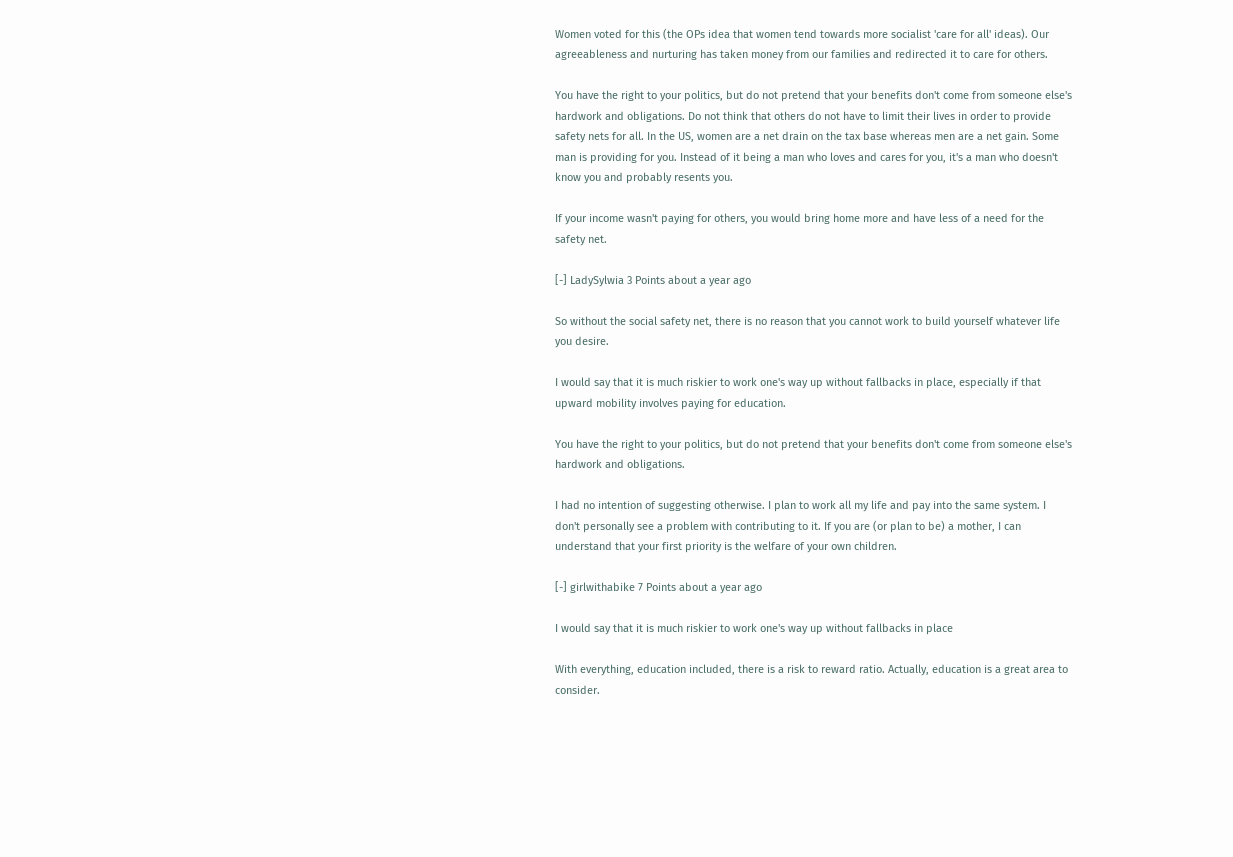Women voted for this (the OPs idea that women tend towards more socialist 'care for all' ideas). Our agreeableness and nurturing has taken money from our families and redirected it to care for others.

You have the right to your politics, but do not pretend that your benefits don't come from someone else's hardwork and obligations. Do not think that others do not have to limit their lives in order to provide safety nets for all. In the US, women are a net drain on the tax base whereas men are a net gain. Some man is providing for you. Instead of it being a man who loves and cares for you, it's a man who doesn't know you and probably resents you.

If your income wasn't paying for others, you would bring home more and have less of a need for the safety net.

[-] LadySylwia 3 Points about a year ago

So without the social safety net, there is no reason that you cannot work to build yourself whatever life you desire.

I would say that it is much riskier to work one's way up without fallbacks in place, especially if that upward mobility involves paying for education.

You have the right to your politics, but do not pretend that your benefits don't come from someone else's hardwork and obligations.

I had no intention of suggesting otherwise. I plan to work all my life and pay into the same system. I don't personally see a problem with contributing to it. If you are (or plan to be) a mother, I can understand that your first priority is the welfare of your own children.

[-] girlwithabike 7 Points about a year ago

I would say that it is much riskier to work one's way up without fallbacks in place

With everything, education included, there is a risk to reward ratio. Actually, education is a great area to consider.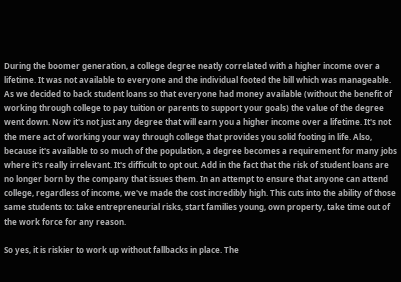During the boomer generation, a college degree neatly correlated with a higher income over a lifetime. It was not available to everyone and the individual footed the bill which was manageable. As we decided to back student loans so that everyone had money available (without the benefit of working through college to pay tuition or parents to support your goals) the value of the degree went down. Now it's not just any degree that will earn you a higher income over a lifetime. It's not the mere act of working your way through college that provides you solid footing in life. Also, because it's available to so much of the population, a degree becomes a requirement for many jobs where it's really irrelevant. It's difficult to opt out. Add in the fact that the risk of student loans are no longer born by the company that issues them. In an attempt to ensure that anyone can attend college, regardless of income, we've made the cost incredibly high. This cuts into the ability of those same students to: take entrepreneurial risks, start families young, own property, take time out of the work force for any reason.

So yes, it is riskier to work up without fallbacks in place. The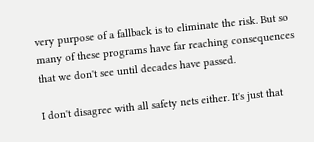very purpose of a fallback is to eliminate the risk. But so many of these programs have far reaching consequences that we don't see until decades have passed.

I don't disagree with all safety nets either. It's just that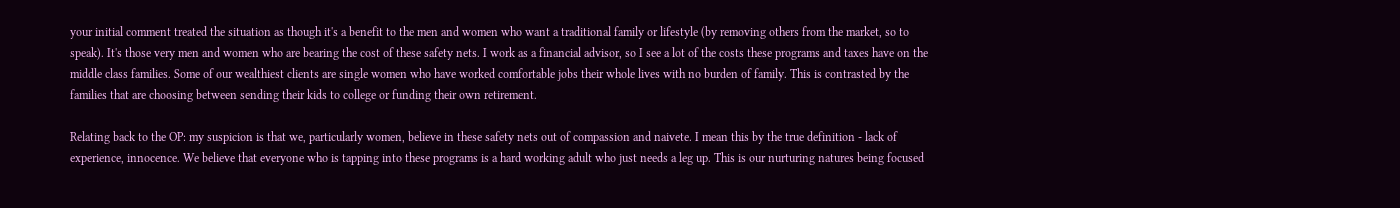your initial comment treated the situation as though it's a benefit to the men and women who want a traditional family or lifestyle (by removing others from the market, so to speak). It's those very men and women who are bearing the cost of these safety nets. I work as a financial advisor, so I see a lot of the costs these programs and taxes have on the middle class families. Some of our wealthiest clients are single women who have worked comfortable jobs their whole lives with no burden of family. This is contrasted by the families that are choosing between sending their kids to college or funding their own retirement.

Relating back to the OP: my suspicion is that we, particularly women, believe in these safety nets out of compassion and naivete. I mean this by the true definition - lack of experience, innocence. We believe that everyone who is tapping into these programs is a hard working adult who just needs a leg up. This is our nurturing natures being focused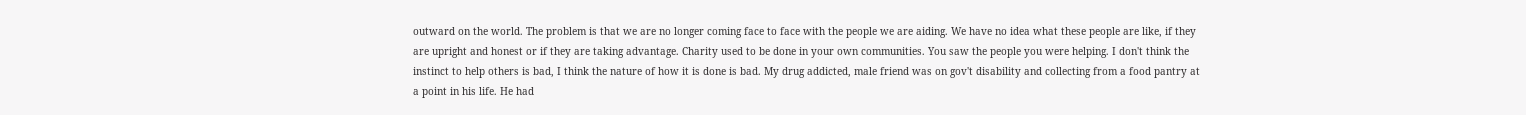outward on the world. The problem is that we are no longer coming face to face with the people we are aiding. We have no idea what these people are like, if they are upright and honest or if they are taking advantage. Charity used to be done in your own communities. You saw the people you were helping. I don't think the instinct to help others is bad, I think the nature of how it is done is bad. My drug addicted, male friend was on gov't disability and collecting from a food pantry at a point in his life. He had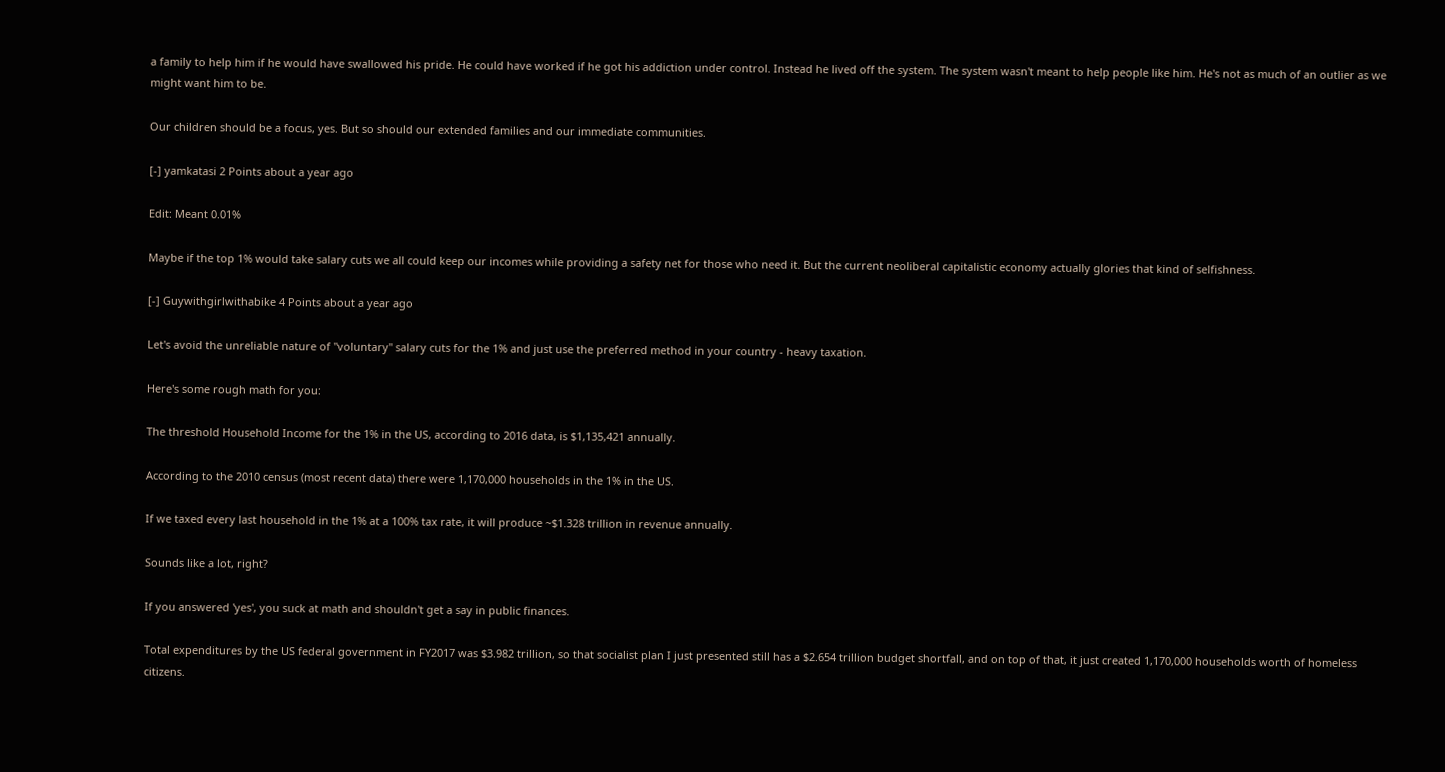a family to help him if he would have swallowed his pride. He could have worked if he got his addiction under control. Instead he lived off the system. The system wasn't meant to help people like him. He's not as much of an outlier as we might want him to be.

Our children should be a focus, yes. But so should our extended families and our immediate communities.

[-] yamkatasi 2 Points about a year ago

Edit: Meant 0.01%

Maybe if the top 1% would take salary cuts we all could keep our incomes while providing a safety net for those who need it. But the current neoliberal capitalistic economy actually glories that kind of selfishness.

[-] Guywithgirlwithabike 4 Points about a year ago

Let's avoid the unreliable nature of "voluntary" salary cuts for the 1% and just use the preferred method in your country - heavy taxation.

Here's some rough math for you:

The threshold Household Income for the 1% in the US, according to 2016 data, is $1,135,421 annually.

According to the 2010 census (most recent data) there were 1,170,000 households in the 1% in the US.

If we taxed every last household in the 1% at a 100% tax rate, it will produce ~$1.328 trillion in revenue annually.

Sounds like a lot, right?

If you answered 'yes', you suck at math and shouldn't get a say in public finances.

Total expenditures by the US federal government in FY2017 was $3.982 trillion, so that socialist plan I just presented still has a $2.654 trillion budget shortfall, and on top of that, it just created 1,170,000 households worth of homeless citizens.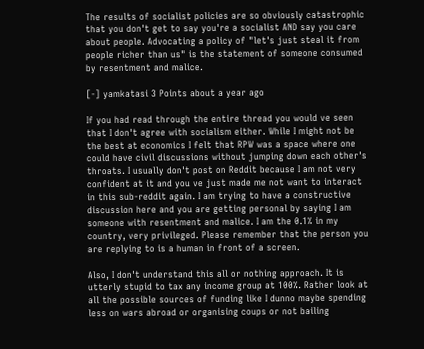The results of socialist policies are so obviously catastrophic that you don't get to say you're a socialist AND say you care about people. Advocating a policy of "let's just steal it from people richer than us" is the statement of someone consumed by resentment and malice.

[-] yamkatasi 3 Points about a year ago

If you had read through the entire thread you would ve seen that I don't agree with socialism either. While I might not be the best at economics I felt that RPW was a space where one could have civil discussions without jumping down each other's throats. I usually don't post on Reddit because I am not very confident at it and you ve just made me not want to interact in this sub-reddit again. I am trying to have a constructive discussion here and you are getting personal by saying I am someone with resentment and malice. I am the 0.1% in my country, very privileged. Please remember that the person you are replying to is a human in front of a screen.

Also, I don't understand this all or nothing approach. It is utterly stupid to tax any income group at 100%. Rather look at all the possible sources of funding like I dunno maybe spending less on wars abroad or organising coups or not bailing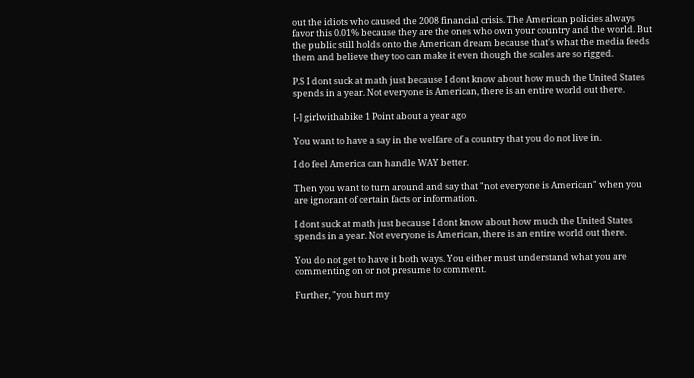out the idiots who caused the 2008 financial crisis. The American policies always favor this 0.01% because they are the ones who own your country and the world. But the public still holds onto the American dream because that's what the media feeds them and believe they too can make it even though the scales are so rigged.

P.S I dont suck at math just because I dont know about how much the United States spends in a year. Not everyone is American, there is an entire world out there.

[-] girlwithabike 1 Point about a year ago

You want to have a say in the welfare of a country that you do not live in.

I do feel America can handle WAY better.

Then you want to turn around and say that "not everyone is American" when you are ignorant of certain facts or information.

I dont suck at math just because I dont know about how much the United States spends in a year. Not everyone is American, there is an entire world out there.

You do not get to have it both ways. You either must understand what you are commenting on or not presume to comment.

Further, "you hurt my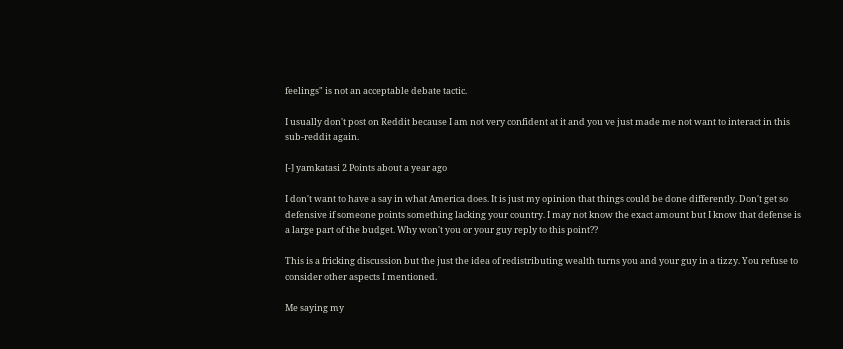feelings" is not an acceptable debate tactic.

I usually don't post on Reddit because I am not very confident at it and you ve just made me not want to interact in this sub-reddit again.

[-] yamkatasi 2 Points about a year ago

I don't want to have a say in what America does. It is just my opinion that things could be done differently. Don't get so defensive if someone points something lacking your country. I may not know the exact amount but I know that defense is a large part of the budget. Why won't you or your guy reply to this point??

This is a fricking discussion but the just the idea of redistributing wealth turns you and your guy in a tizzy. You refuse to consider other aspects I mentioned.

Me saying my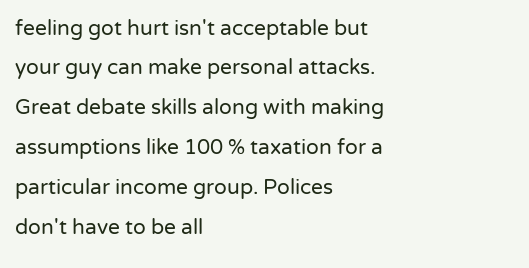feeling got hurt isn't acceptable but your guy can make personal attacks. Great debate skills along with making assumptions like 100 % taxation for a particular income group. Polices don't have to be all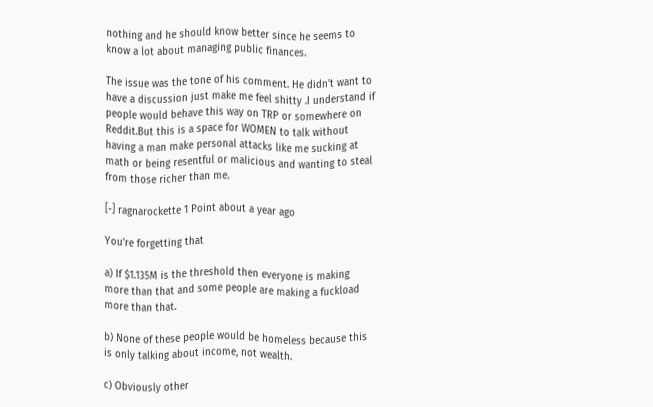nothing and he should know better since he seems to know a lot about managing public finances.

The issue was the tone of his comment. He didn't want to have a discussion just make me feel shitty .I understand if people would behave this way on TRP or somewhere on Reddit.But this is a space for WOMEN to talk without having a man make personal attacks like me sucking at math or being resentful or malicious and wanting to steal from those richer than me.

[-] ragnarockette 1 Point about a year ago

You're forgetting that

a) If $1.135M is the threshold then everyone is making more than that and some people are making a fuckload more than that.

b) None of these people would be homeless because this is only talking about income, not wealth.

c) Obviously other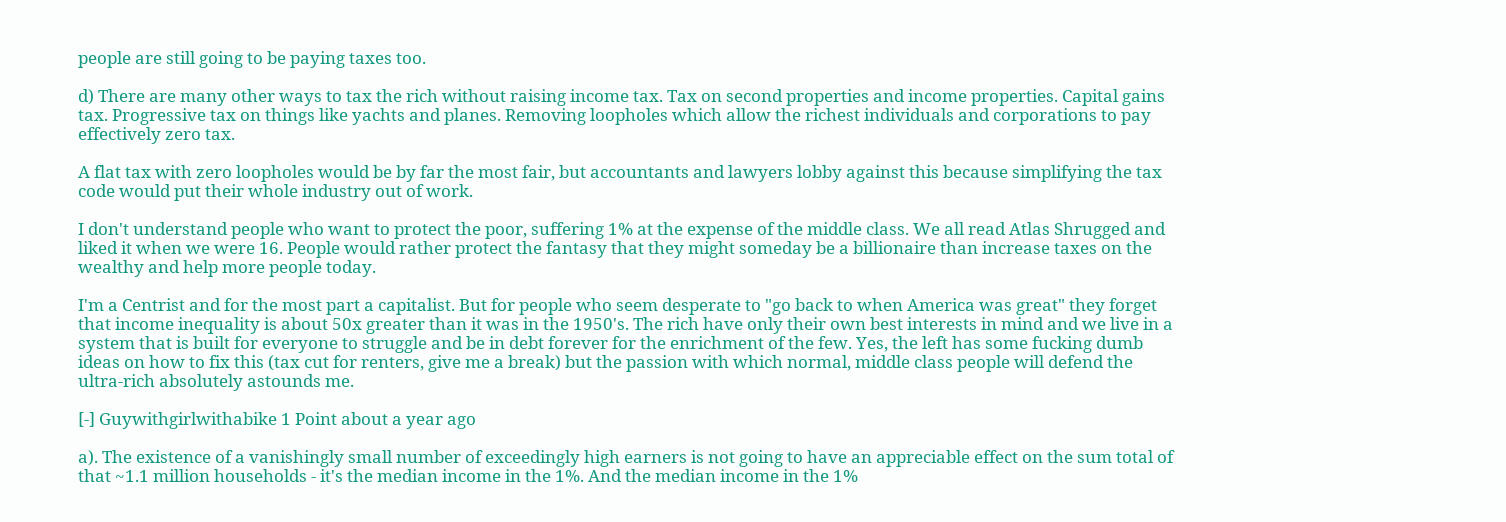people are still going to be paying taxes too.

d) There are many other ways to tax the rich without raising income tax. Tax on second properties and income properties. Capital gains tax. Progressive tax on things like yachts and planes. Removing loopholes which allow the richest individuals and corporations to pay effectively zero tax.

A flat tax with zero loopholes would be by far the most fair, but accountants and lawyers lobby against this because simplifying the tax code would put their whole industry out of work.

I don't understand people who want to protect the poor, suffering 1% at the expense of the middle class. We all read Atlas Shrugged and liked it when we were 16. People would rather protect the fantasy that they might someday be a billionaire than increase taxes on the wealthy and help more people today.

I'm a Centrist and for the most part a capitalist. But for people who seem desperate to "go back to when America was great" they forget that income inequality is about 50x greater than it was in the 1950's. The rich have only their own best interests in mind and we live in a system that is built for everyone to struggle and be in debt forever for the enrichment of the few. Yes, the left has some fucking dumb ideas on how to fix this (tax cut for renters, give me a break) but the passion with which normal, middle class people will defend the ultra-rich absolutely astounds me.

[-] Guywithgirlwithabike 1 Point about a year ago

a). The existence of a vanishingly small number of exceedingly high earners is not going to have an appreciable effect on the sum total of that ~1.1 million households - it's the median income in the 1%. And the median income in the 1%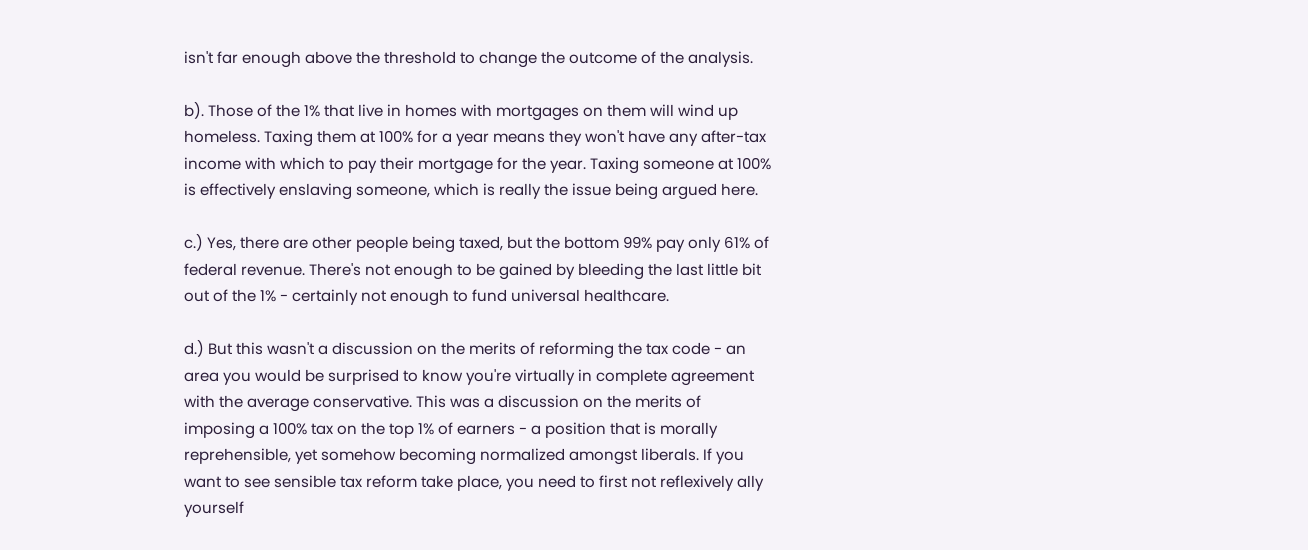isn't far enough above the threshold to change the outcome of the analysis.

b). Those of the 1% that live in homes with mortgages on them will wind up homeless. Taxing them at 100% for a year means they won't have any after-tax income with which to pay their mortgage for the year. Taxing someone at 100% is effectively enslaving someone, which is really the issue being argued here.

c.) Yes, there are other people being taxed, but the bottom 99% pay only 61% of federal revenue. There's not enough to be gained by bleeding the last little bit out of the 1% - certainly not enough to fund universal healthcare.

d.) But this wasn't a discussion on the merits of reforming the tax code - an area you would be surprised to know you're virtually in complete agreement with the average conservative. This was a discussion on the merits of imposing a 100% tax on the top 1% of earners - a position that is morally reprehensible, yet somehow becoming normalized amongst liberals. If you want to see sensible tax reform take place, you need to first not reflexively ally yourself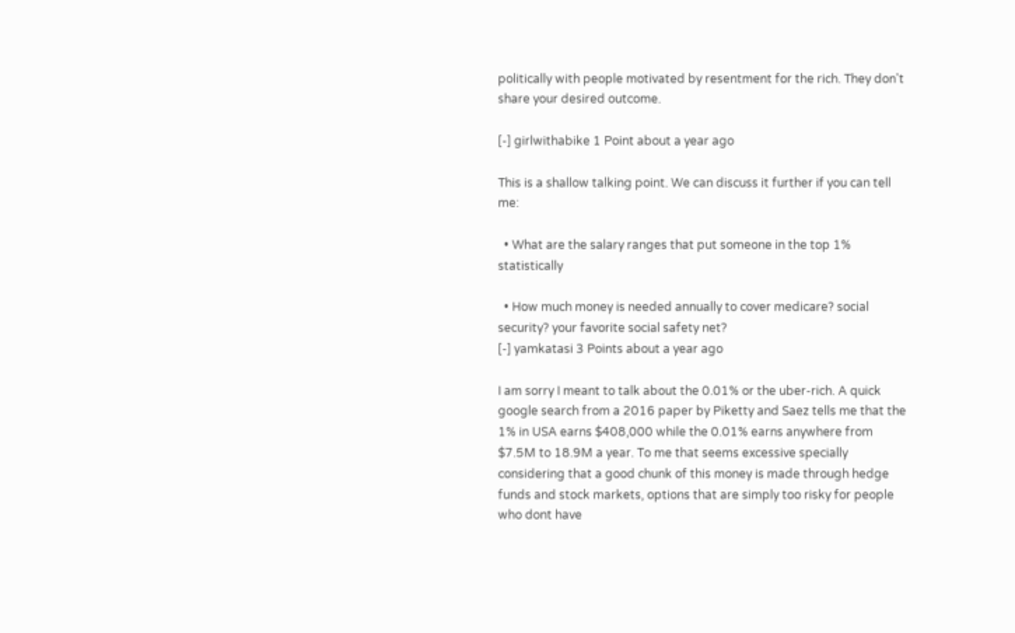politically with people motivated by resentment for the rich. They don't share your desired outcome.

[-] girlwithabike 1 Point about a year ago

This is a shallow talking point. We can discuss it further if you can tell me:

  • What are the salary ranges that put someone in the top 1% statistically

  • How much money is needed annually to cover medicare? social security? your favorite social safety net?
[-] yamkatasi 3 Points about a year ago

I am sorry I meant to talk about the 0.01% or the uber-rich. A quick google search from a 2016 paper by Piketty and Saez tells me that the 1% in USA earns $408,000 while the 0.01% earns anywhere from $7.5M to 18.9M a year. To me that seems excessive specially considering that a good chunk of this money is made through hedge funds and stock markets, options that are simply too risky for people who dont have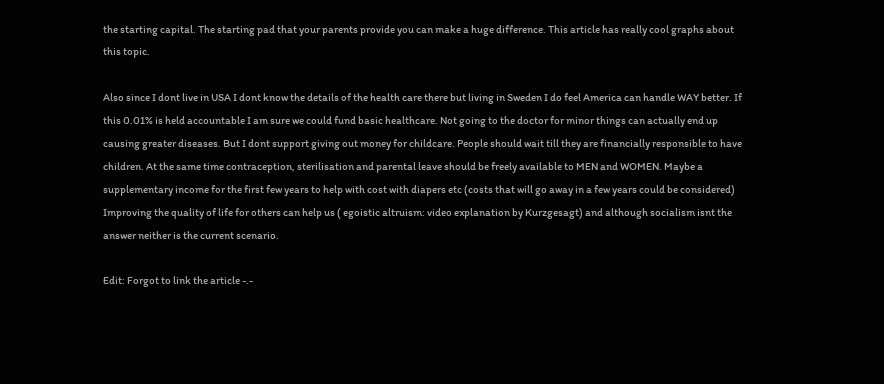the starting capital. The starting pad that your parents provide you can make a huge difference. This article has really cool graphs about this topic.

Also since I dont live in USA I dont know the details of the health care there but living in Sweden I do feel America can handle WAY better. If this 0.01% is held accountable I am sure we could fund basic healthcare. Not going to the doctor for minor things can actually end up causing greater diseases. But I dont support giving out money for childcare. People should wait till they are financially responsible to have children. At the same time contraception, sterilisation and parental leave should be freely available to MEN and WOMEN. Maybe a supplementary income for the first few years to help with cost with diapers etc (costs that will go away in a few years could be considered) Improving the quality of life for others can help us ( egoistic altruism: video explanation by Kurzgesagt) and although socialism isnt the answer neither is the current scenario.

Edit: Forgot to link the article -.-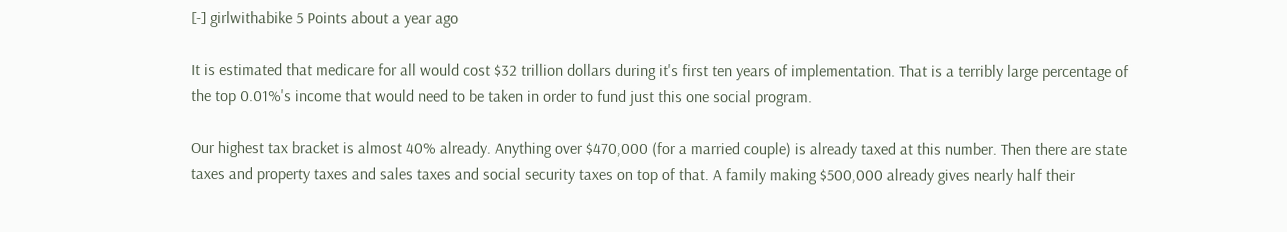[-] girlwithabike 5 Points about a year ago

It is estimated that medicare for all would cost $32 trillion dollars during it's first ten years of implementation. That is a terribly large percentage of the top 0.01%'s income that would need to be taken in order to fund just this one social program.

Our highest tax bracket is almost 40% already. Anything over $470,000 (for a married couple) is already taxed at this number. Then there are state taxes and property taxes and sales taxes and social security taxes on top of that. A family making $500,000 already gives nearly half their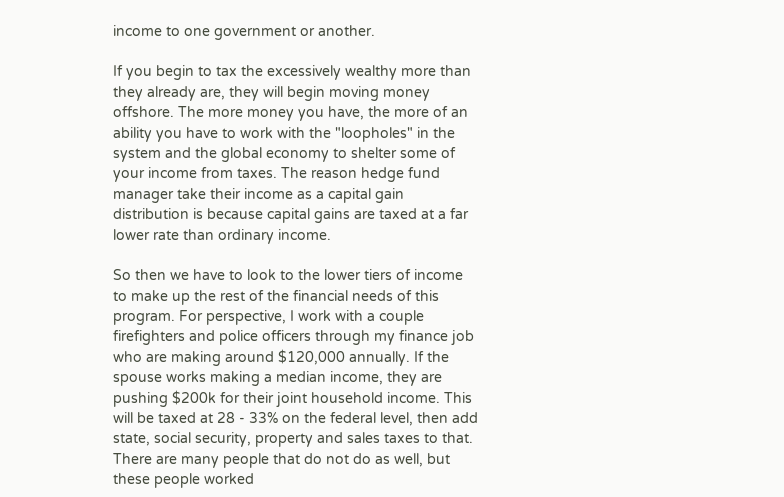income to one government or another.

If you begin to tax the excessively wealthy more than they already are, they will begin moving money offshore. The more money you have, the more of an ability you have to work with the "loopholes" in the system and the global economy to shelter some of your income from taxes. The reason hedge fund manager take their income as a capital gain distribution is because capital gains are taxed at a far lower rate than ordinary income.

So then we have to look to the lower tiers of income to make up the rest of the financial needs of this program. For perspective, I work with a couple firefighters and police officers through my finance job who are making around $120,000 annually. If the spouse works making a median income, they are pushing $200k for their joint household income. This will be taxed at 28 - 33% on the federal level, then add state, social security, property and sales taxes to that. There are many people that do not do as well, but these people worked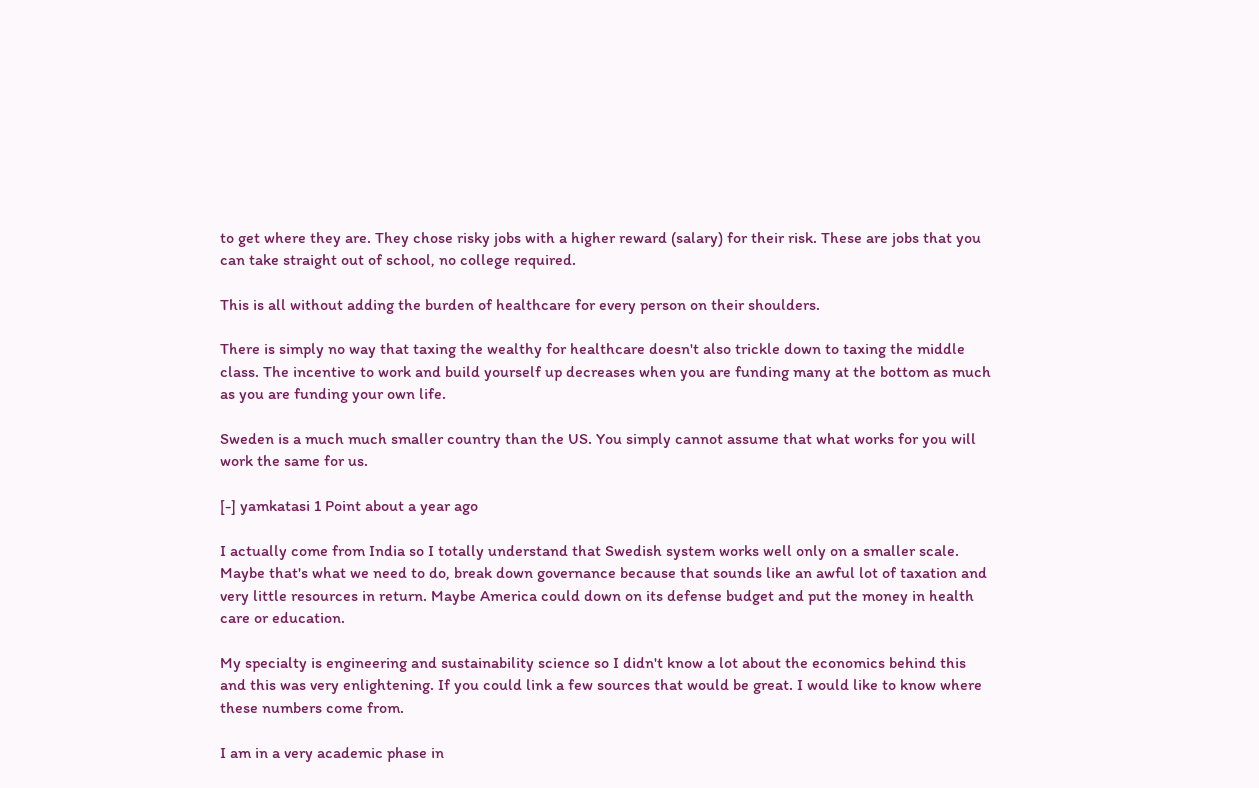to get where they are. They chose risky jobs with a higher reward (salary) for their risk. These are jobs that you can take straight out of school, no college required.

This is all without adding the burden of healthcare for every person on their shoulders.

There is simply no way that taxing the wealthy for healthcare doesn't also trickle down to taxing the middle class. The incentive to work and build yourself up decreases when you are funding many at the bottom as much as you are funding your own life.

Sweden is a much much smaller country than the US. You simply cannot assume that what works for you will work the same for us.

[-] yamkatasi 1 Point about a year ago

I actually come from India so I totally understand that Swedish system works well only on a smaller scale. Maybe that's what we need to do, break down governance because that sounds like an awful lot of taxation and very little resources in return. Maybe America could down on its defense budget and put the money in health care or education.

My specialty is engineering and sustainability science so I didn't know a lot about the economics behind this and this was very enlightening. If you could link a few sources that would be great. I would like to know where these numbers come from.

I am in a very academic phase in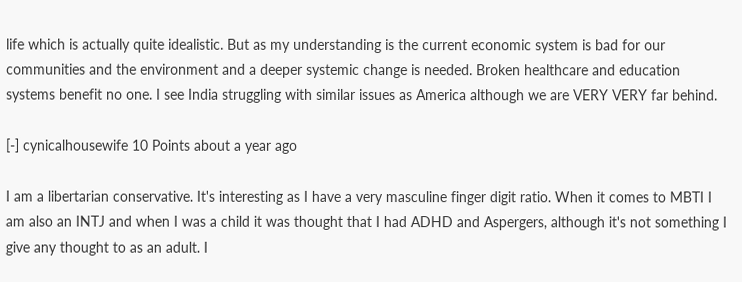life which is actually quite idealistic. But as my understanding is the current economic system is bad for our communities and the environment and a deeper systemic change is needed. Broken healthcare and education systems benefit no one. I see India struggling with similar issues as America although we are VERY VERY far behind.

[-] cynicalhousewife 10 Points about a year ago

I am a libertarian conservative. It's interesting as I have a very masculine finger digit ratio. When it comes to MBTI I am also an INTJ and when I was a child it was thought that I had ADHD and Aspergers, although it's not something I give any thought to as an adult. I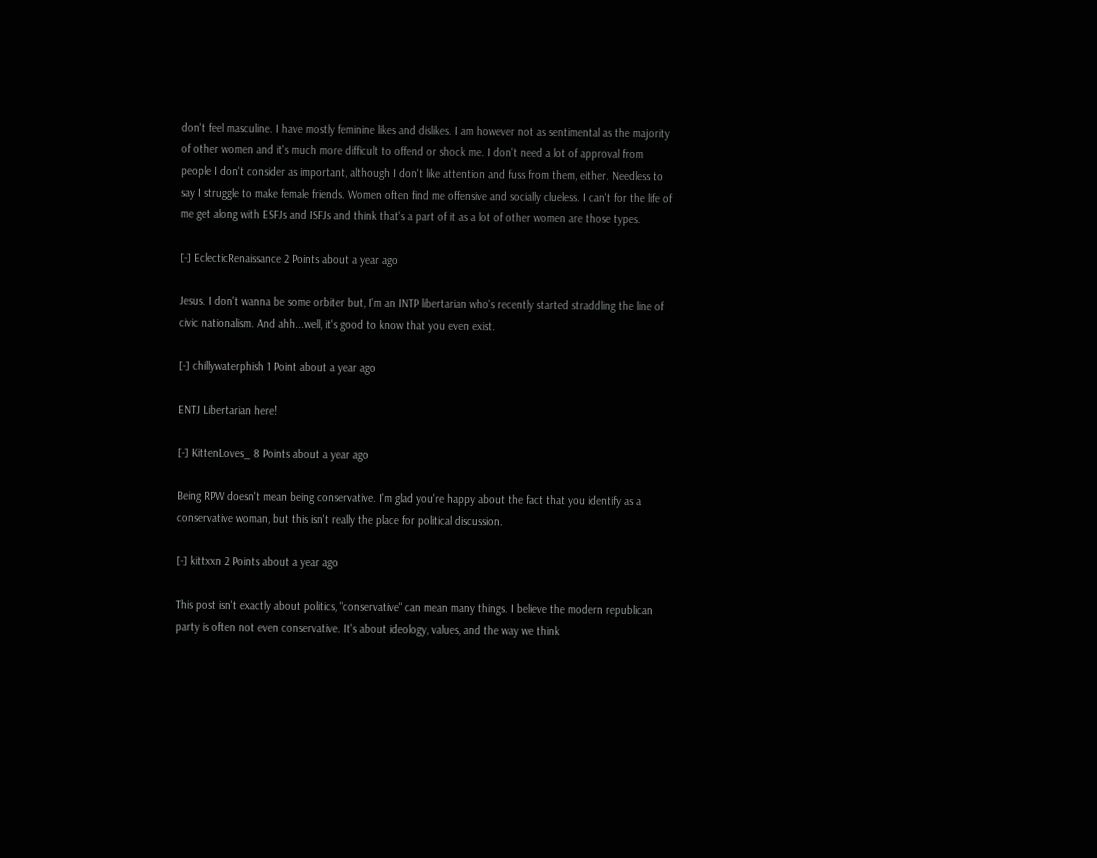don't feel masculine. I have mostly feminine likes and dislikes. I am however not as sentimental as the majority of other women and it's much more difficult to offend or shock me. I don't need a lot of approval from people I don't consider as important, although I don't like attention and fuss from them, either. Needless to say I struggle to make female friends. Women often find me offensive and socially clueless. I can't for the life of me get along with ESFJs and ISFJs and think that's a part of it as a lot of other women are those types.

[-] EclecticRenaissance 2 Points about a year ago

Jesus. I don't wanna be some orbiter but, I'm an INTP libertarian who's recently started straddling the line of civic nationalism. And ahh...well, it's good to know that you even exist.

[-] chillywaterphish 1 Point about a year ago

ENTJ Libertarian here!

[-] KittenLoves_ 8 Points about a year ago

Being RPW doesn't mean being conservative. I'm glad you're happy about the fact that you identify as a conservative woman, but this isn't really the place for political discussion.

[-] kittxxn 2 Points about a year ago

This post isn't exactly about politics, "conservative" can mean many things. I believe the modern republican party is often not even conservative. It's about ideology, values, and the way we think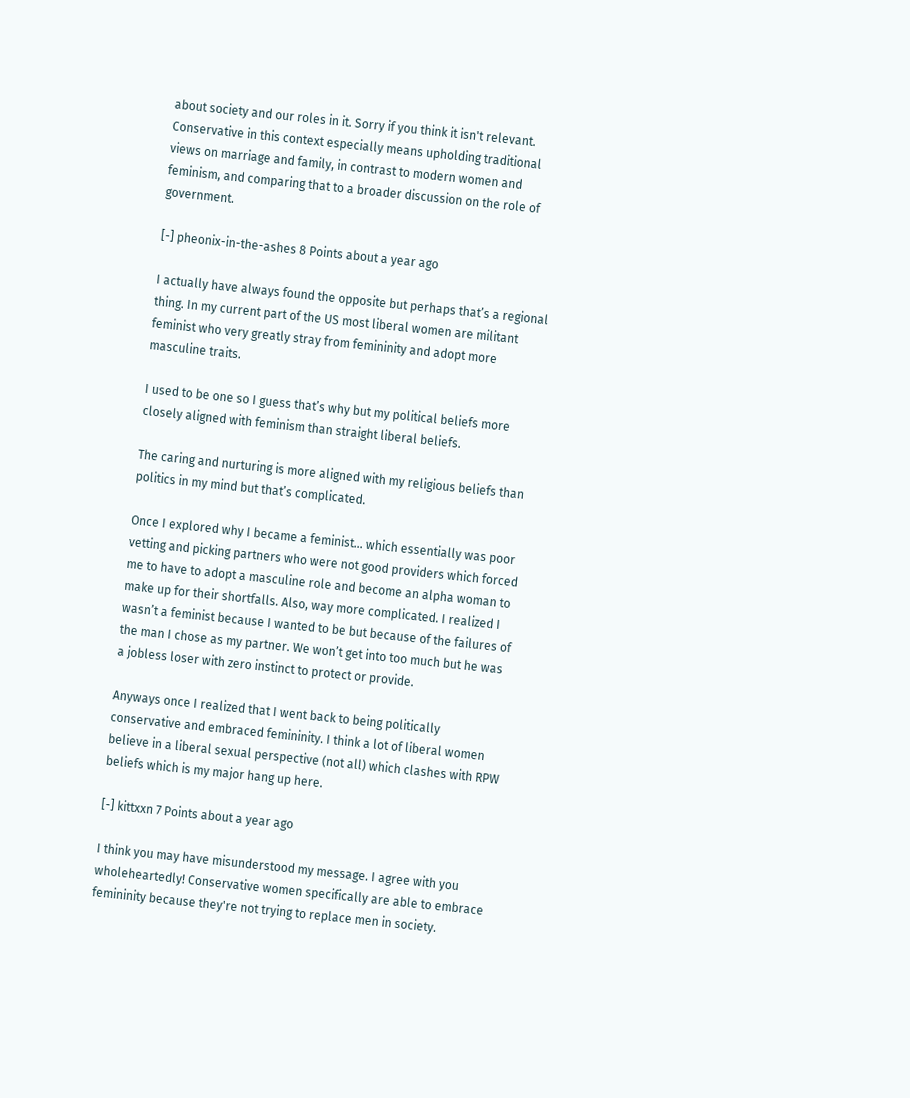about society and our roles in it. Sorry if you think it isn't relevant. Conservative in this context especially means upholding traditional views on marriage and family, in contrast to modern women and feminism, and comparing that to a broader discussion on the role of government.

[-] pheonix-in-the-ashes 8 Points about a year ago

I actually have always found the opposite but perhaps that’s a regional thing. In my current part of the US most liberal women are militant feminist who very greatly stray from femininity and adopt more masculine traits.

I used to be one so I guess that’s why but my political beliefs more closely aligned with feminism than straight liberal beliefs.

The caring and nurturing is more aligned with my religious beliefs than politics in my mind but that’s complicated.

Once I explored why I became a feminist... which essentially was poor vetting and picking partners who were not good providers which forced me to have to adopt a masculine role and become an alpha woman to make up for their shortfalls. Also, way more complicated. I realized I wasn’t a feminist because I wanted to be but because of the failures of the man I chose as my partner. We won’t get into too much but he was a jobless loser with zero instinct to protect or provide.

Anyways once I realized that I went back to being politically conservative and embraced femininity. I think a lot of liberal women believe in a liberal sexual perspective (not all) which clashes with RPW beliefs which is my major hang up here.

[-] kittxxn 7 Points about a year ago

I think you may have misunderstood my message. I agree with you wholeheartedly! Conservative women specifically are able to embrace femininity because they're not trying to replace men in society.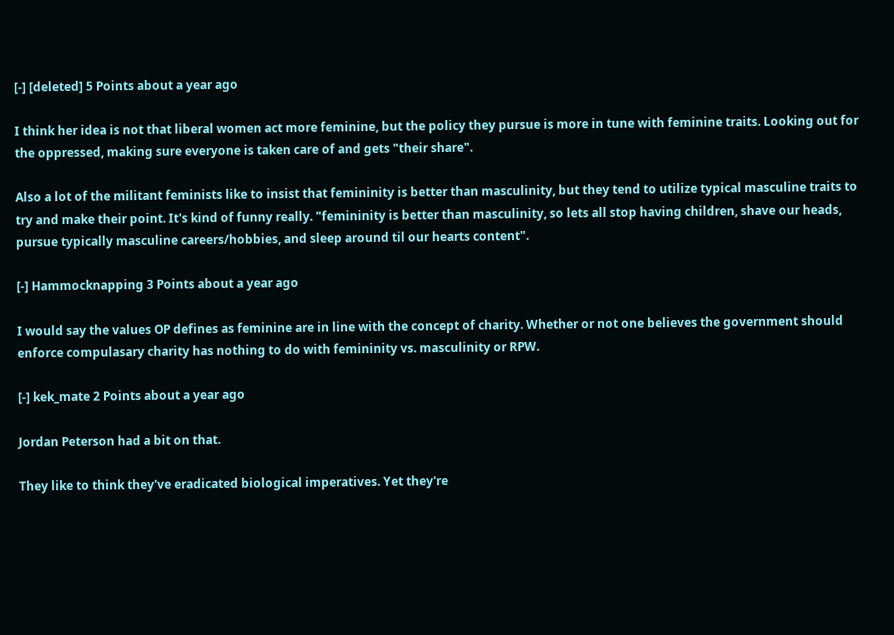[-] [deleted] 5 Points about a year ago

I think her idea is not that liberal women act more feminine, but the policy they pursue is more in tune with feminine traits. Looking out for the oppressed, making sure everyone is taken care of and gets "their share".

Also a lot of the militant feminists like to insist that femininity is better than masculinity, but they tend to utilize typical masculine traits to try and make their point. It's kind of funny really. "femininity is better than masculinity, so lets all stop having children, shave our heads, pursue typically masculine careers/hobbies, and sleep around til our hearts content".

[-] Hammocknapping 3 Points about a year ago

I would say the values OP defines as feminine are in line with the concept of charity. Whether or not one believes the government should enforce compulasary charity has nothing to do with femininity vs. masculinity or RPW.

[-] kek_mate 2 Points about a year ago

Jordan Peterson had a bit on that.

They like to think they've eradicated biological imperatives. Yet they're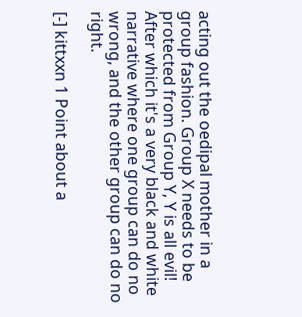acting out the oedipal mother in a group fashion. Group X needs to be protected from Group Y, Y is all evil! After which it's a very black and white narrative where one group can do no wrong, and the other group can do no right.

[-] kittxxn 1 Point about a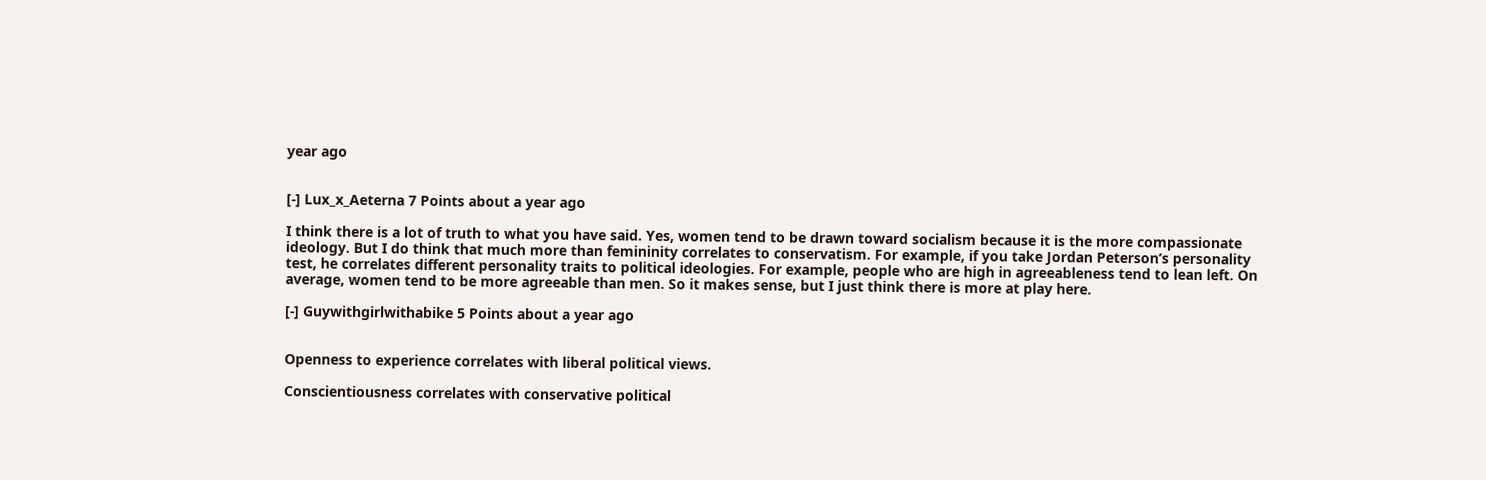year ago


[-] Lux_x_Aeterna 7 Points about a year ago

I think there is a lot of truth to what you have said. Yes, women tend to be drawn toward socialism because it is the more compassionate ideology. But I do think that much more than femininity correlates to conservatism. For example, if you take Jordan Peterson’s personality test, he correlates different personality traits to political ideologies. For example, people who are high in agreeableness tend to lean left. On average, women tend to be more agreeable than men. So it makes sense, but I just think there is more at play here.

[-] Guywithgirlwithabike 5 Points about a year ago


Openness to experience correlates with liberal political views.

Conscientiousness correlates with conservative political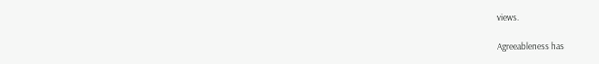views.

Agreeableness has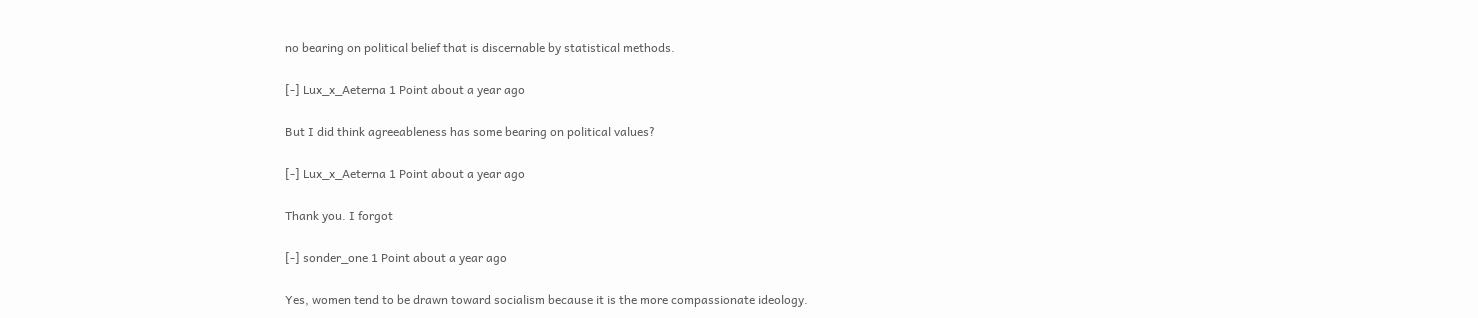no bearing on political belief that is discernable by statistical methods.

[-] Lux_x_Aeterna 1 Point about a year ago

But I did think agreeableness has some bearing on political values?

[-] Lux_x_Aeterna 1 Point about a year ago

Thank you. I forgot

[-] sonder_one 1 Point about a year ago

Yes, women tend to be drawn toward socialism because it is the more compassionate ideology.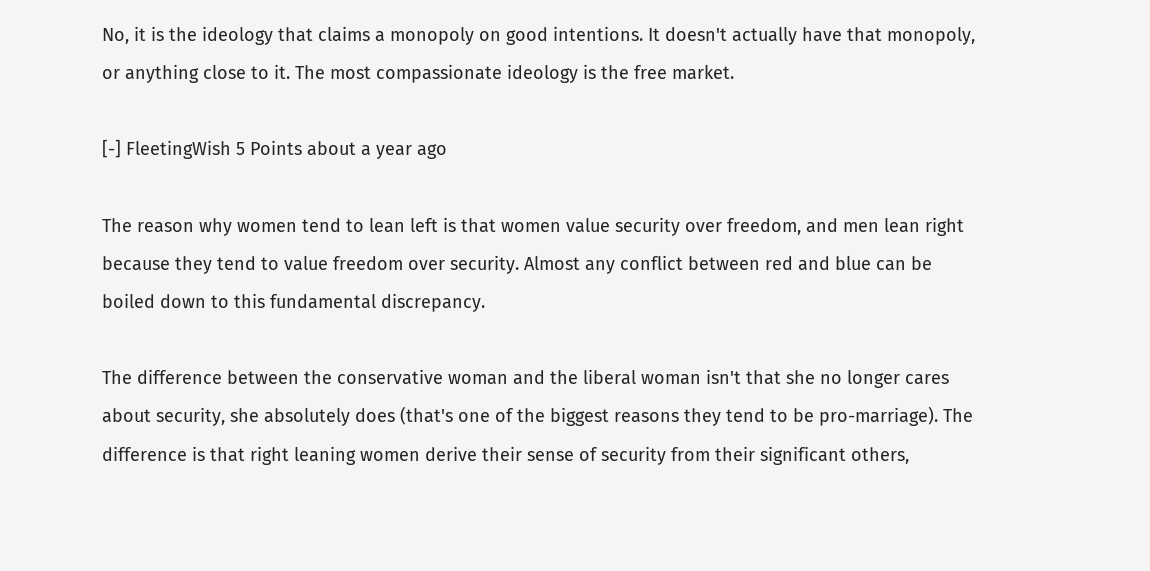No, it is the ideology that claims a monopoly on good intentions. It doesn't actually have that monopoly, or anything close to it. The most compassionate ideology is the free market.

[-] FleetingWish 5 Points about a year ago

The reason why women tend to lean left is that women value security over freedom, and men lean right because they tend to value freedom over security. Almost any conflict between red and blue can be boiled down to this fundamental discrepancy.

The difference between the conservative woman and the liberal woman isn't that she no longer cares about security, she absolutely does (that's one of the biggest reasons they tend to be pro-marriage). The difference is that right leaning women derive their sense of security from their significant others,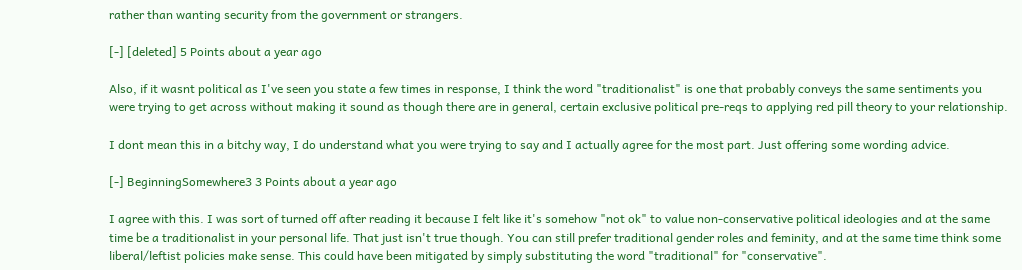rather than wanting security from the government or strangers.

[-] [deleted] 5 Points about a year ago

Also, if it wasnt political as I've seen you state a few times in response, I think the word "traditionalist" is one that probably conveys the same sentiments you were trying to get across without making it sound as though there are in general, certain exclusive political pre-reqs to applying red pill theory to your relationship.

I dont mean this in a bitchy way, I do understand what you were trying to say and I actually agree for the most part. Just offering some wording advice.

[-] BeginningSomewhere3 3 Points about a year ago

I agree with this. I was sort of turned off after reading it because I felt like it's somehow "not ok" to value non-conservative political ideologies and at the same time be a traditionalist in your personal life. That just isn't true though. You can still prefer traditional gender roles and feminity, and at the same time think some liberal/leftist policies make sense. This could have been mitigated by simply substituting the word "traditional" for "conservative".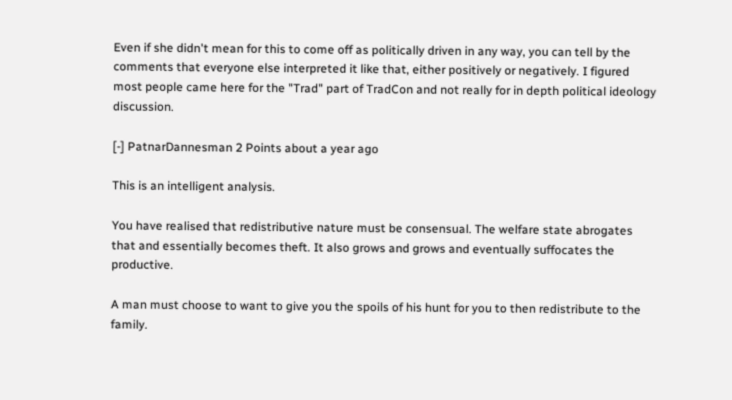Even if she didn't mean for this to come off as politically driven in any way, you can tell by the comments that everyone else interpreted it like that, either positively or negatively. I figured most people came here for the "Trad" part of TradCon and not really for in depth political ideology discussion.

[-] PatnarDannesman 2 Points about a year ago

This is an intelligent analysis.

You have realised that redistributive nature must be consensual. The welfare state abrogates that and essentially becomes theft. It also grows and grows and eventually suffocates the productive.

A man must choose to want to give you the spoils of his hunt for you to then redistribute to the family.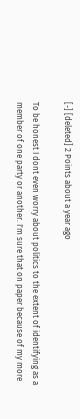[-] [deleted] 2 Points about a year ago

To be honest I dont even worry about politics to the extent of identifying as a member of one party or another. I'm sure that on paper because of my more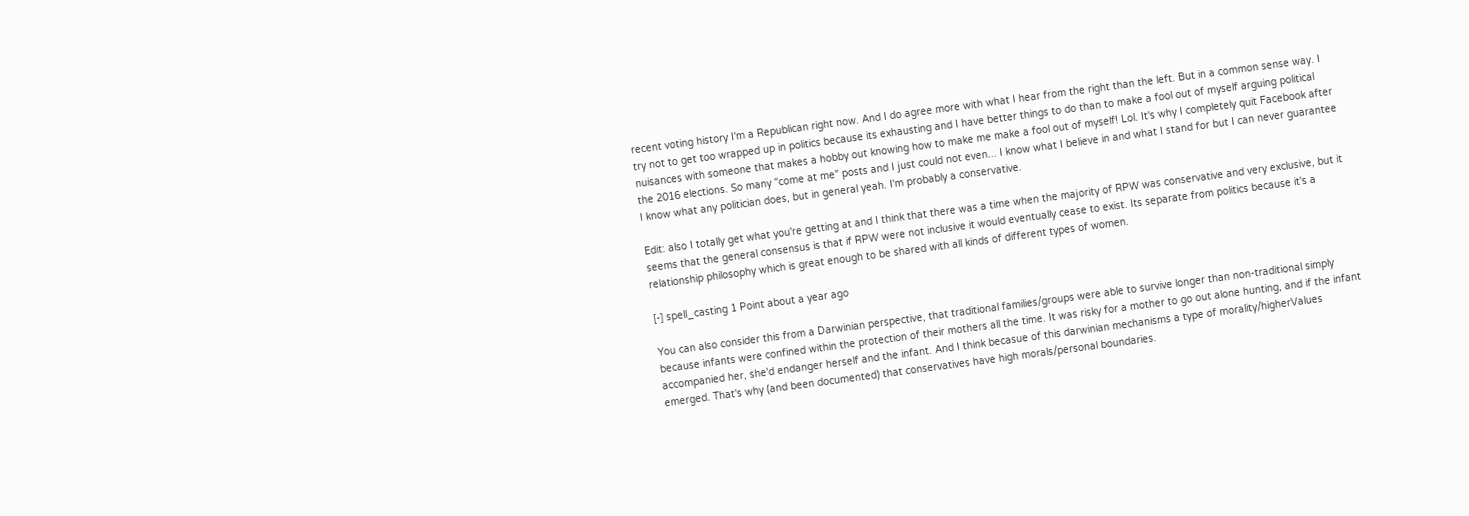recent voting history I'm a Republican right now. And I do agree more with what I hear from the right than the left. But in a common sense way. I try not to get too wrapped up in politics because its exhausting and I have better things to do than to make a fool out of myself arguing political nuisances with someone that makes a hobby out knowing how to make me make a fool out of myself! Lol. It's why I completely quit Facebook after the 2016 elections. So many "come at me" posts and I just could not even... I know what I believe in and what I stand for but I can never guarantee I know what any politician does, but in general yeah. I'm probably a conservative.

Edit: also I totally get what you're getting at and I think that there was a time when the majority of RPW was conservative and very exclusive, but it seems that the general consensus is that if RPW were not inclusive it would eventually cease to exist. Its separate from politics because it's a relationship philosophy which is great enough to be shared with all kinds of different types of women.

[-] spell_casting 1 Point about a year ago

You can also consider this from a Darwinian perspective, that traditional families/groups were able to survive longer than non-traditional simply because infants were confined within the protection of their mothers all the time. It was risky for a mother to go out alone hunting, and if the infant accompanied her, she'd endanger herself and the infant. And I think becasue of this darwinian mechanisms a type of morality/higherValues emerged. That's why (and been documented) that conservatives have high morals/personal boundaries.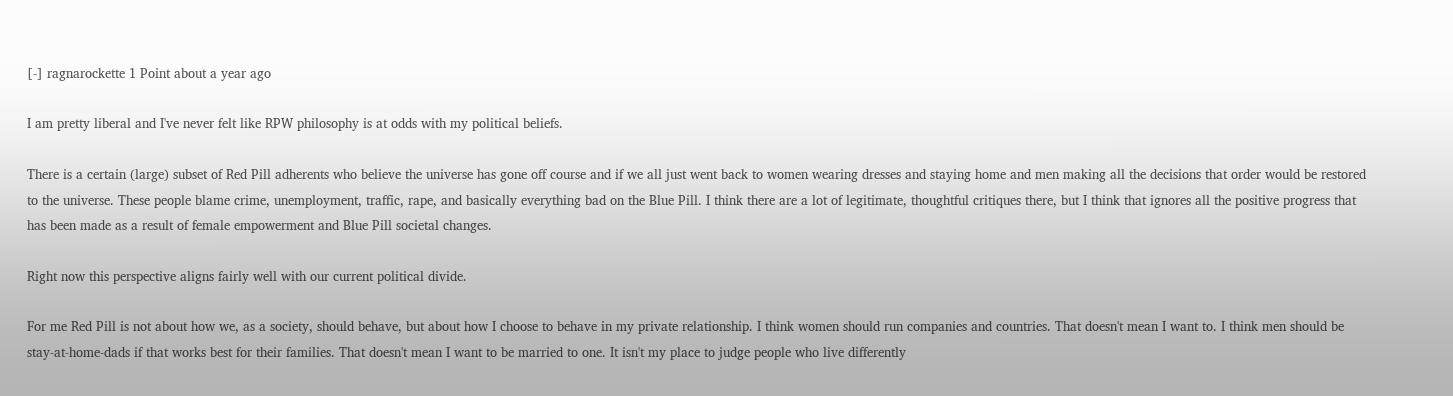[-] ragnarockette 1 Point about a year ago

I am pretty liberal and I've never felt like RPW philosophy is at odds with my political beliefs.

There is a certain (large) subset of Red Pill adherents who believe the universe has gone off course and if we all just went back to women wearing dresses and staying home and men making all the decisions that order would be restored to the universe. These people blame crime, unemployment, traffic, rape, and basically everything bad on the Blue Pill. I think there are a lot of legitimate, thoughtful critiques there, but I think that ignores all the positive progress that has been made as a result of female empowerment and Blue Pill societal changes.

Right now this perspective aligns fairly well with our current political divide.

For me Red Pill is not about how we, as a society, should behave, but about how I choose to behave in my private relationship. I think women should run companies and countries. That doesn't mean I want to. I think men should be stay-at-home-dads if that works best for their families. That doesn't mean I want to be married to one. It isn't my place to judge people who live differently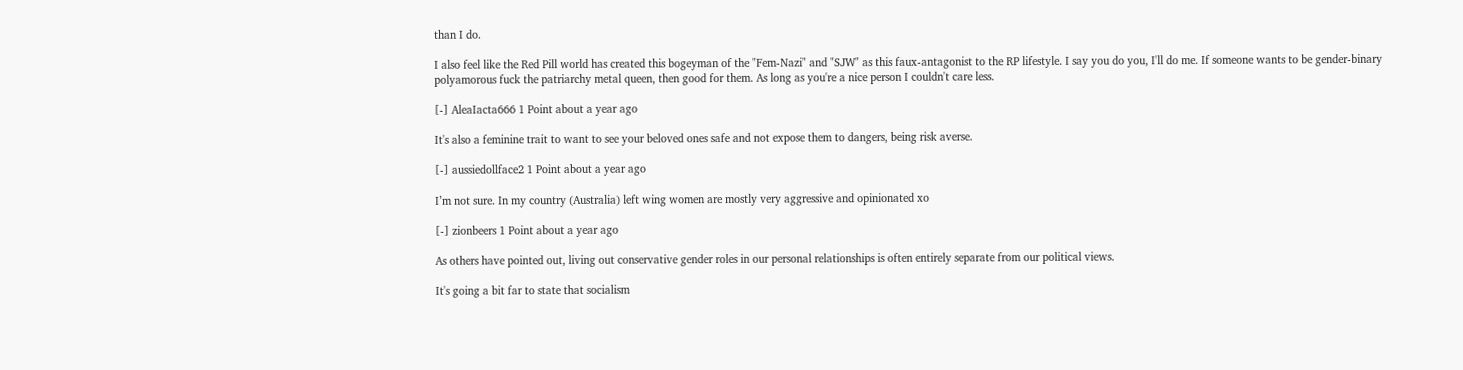than I do.

I also feel like the Red Pill world has created this bogeyman of the "Fem-Nazi" and "SJW" as this faux-antagonist to the RP lifestyle. I say you do you, I'll do me. If someone wants to be gender-binary polyamorous fuck the patriarchy metal queen, then good for them. As long as you're a nice person I couldn't care less.

[-] AleaIacta666 1 Point about a year ago

It's also a feminine trait to want to see your beloved ones safe and not expose them to dangers, being risk averse.

[-] aussiedollface2 1 Point about a year ago

I’m not sure. In my country (Australia) left wing women are mostly very aggressive and opinionated xo

[-] zionbeers 1 Point about a year ago

As others have pointed out, living out conservative gender roles in our personal relationships is often entirely separate from our political views.

It's going a bit far to state that socialism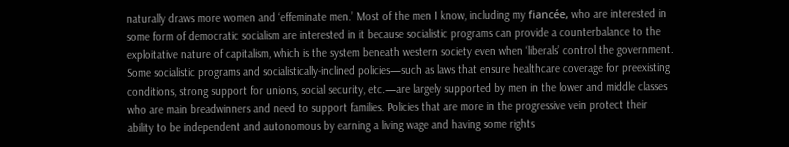naturally draws more women and ‘effeminate men.’ Most of the men I know, including my fiancée, who are interested in some form of democratic socialism are interested in it because socialistic programs can provide a counterbalance to the exploitative nature of capitalism, which is the system beneath western society even when ‘liberals’ control the government. Some socialistic programs and socialistically-inclined policies—such as laws that ensure healthcare coverage for preexisting conditions, strong support for unions, social security, etc.—are largely supported by men in the lower and middle classes who are main breadwinners and need to support families. Policies that are more in the progressive vein protect their ability to be independent and autonomous by earning a living wage and having some rights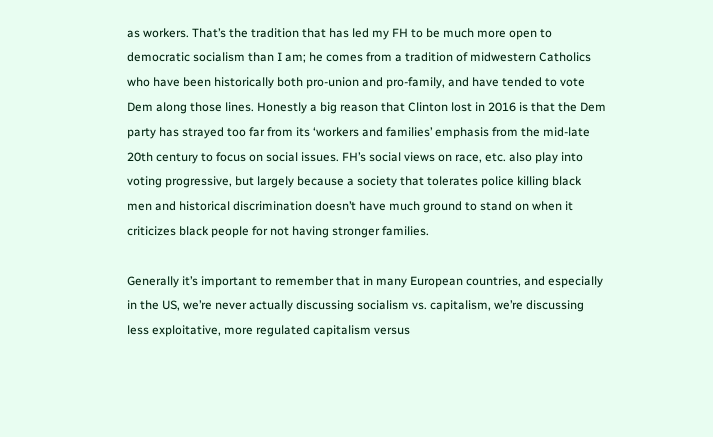as workers. That’s the tradition that has led my FH to be much more open to democratic socialism than I am; he comes from a tradition of midwestern Catholics who have been historically both pro-union and pro-family, and have tended to vote Dem along those lines. Honestly a big reason that Clinton lost in 2016 is that the Dem party has strayed too far from its ‘workers and families’ emphasis from the mid-late 20th century to focus on social issues. FH’s social views on race, etc. also play into voting progressive, but largely because a society that tolerates police killing black men and historical discrimination doesn’t have much ground to stand on when it criticizes black people for not having stronger families.

Generally it’s important to remember that in many European countries, and especially in the US, we’re never actually discussing socialism vs. capitalism, we’re discussing less exploitative, more regulated capitalism versus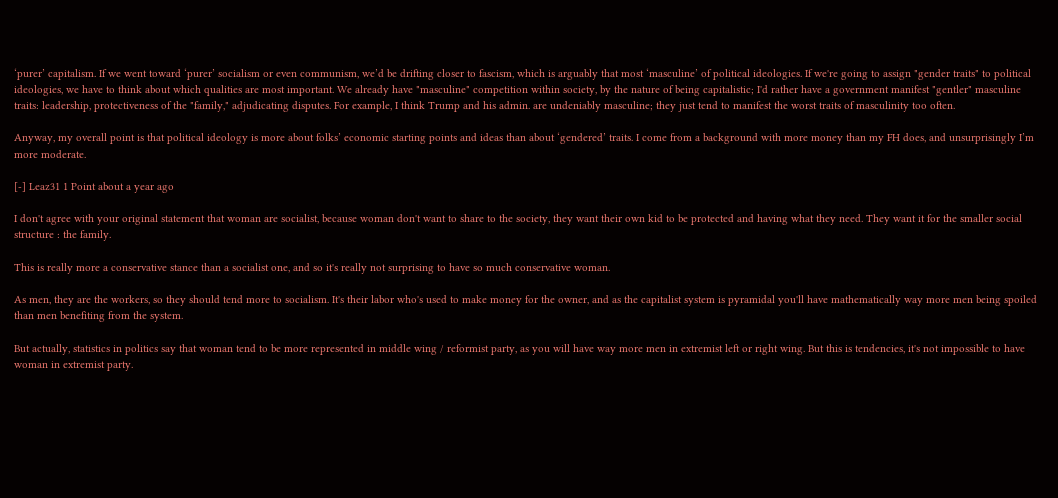‘purer’ capitalism. If we went toward ‘purer’ socialism or even communism, we’d be drifting closer to fascism, which is arguably that most ‘masculine’ of political ideologies. If we're going to assign "gender traits" to political ideologies, we have to think about which qualities are most important. We already have "masculine" competition within society, by the nature of being capitalistic; I'd rather have a government manifest "gentler" masculine traits: leadership, protectiveness of the "family," adjudicating disputes. For example, I think Trump and his admin. are undeniably masculine; they just tend to manifest the worst traits of masculinity too often.

Anyway, my overall point is that political ideology is more about folks’ economic starting points and ideas than about ‘gendered’ traits. I come from a background with more money than my FH does, and unsurprisingly I’m more moderate.

[-] Leaz31 1 Point about a year ago

I don't agree with your original statement that woman are socialist, because woman don't want to share to the society, they want their own kid to be protected and having what they need. They want it for the smaller social structure : the family.

This is really more a conservative stance than a socialist one, and so it's really not surprising to have so much conservative woman.

As men, they are the workers, so they should tend more to socialism. It's their labor who's used to make money for the owner, and as the capitalist system is pyramidal you'll have mathematically way more men being spoiled than men benefiting from the system.

But actually, statistics in politics say that woman tend to be more represented in middle wing / reformist party, as you will have way more men in extremist left or right wing. But this is tendencies, it's not impossible to have woman in extremist party.